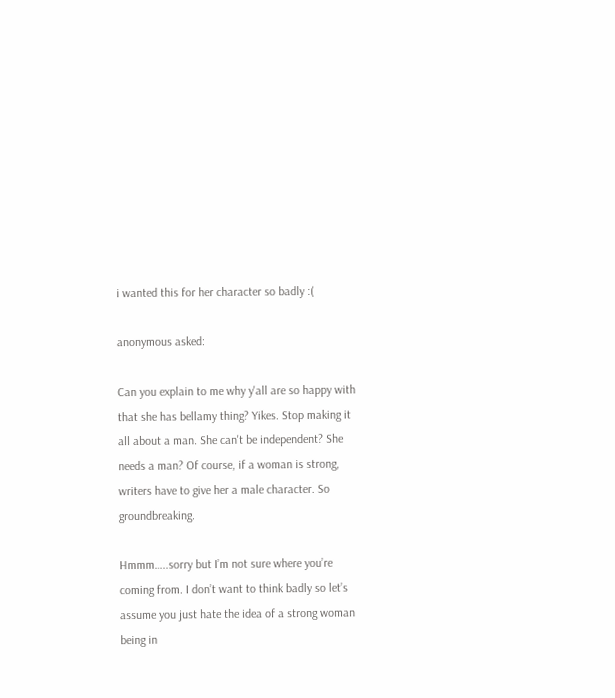i wanted this for her character so badly :(

anonymous asked:

Can you explain to me why y'all are so happy with that she has bellamy thing? Yikes. Stop making it all about a man. She can't be independent? She needs a man? Of course, if a woman is strong, writers have to give her a male character. So groundbreaking.

Hmmm…..sorry but I’m not sure where you’re coming from. I don’t want to think badly so let’s assume you just hate the idea of a strong woman being in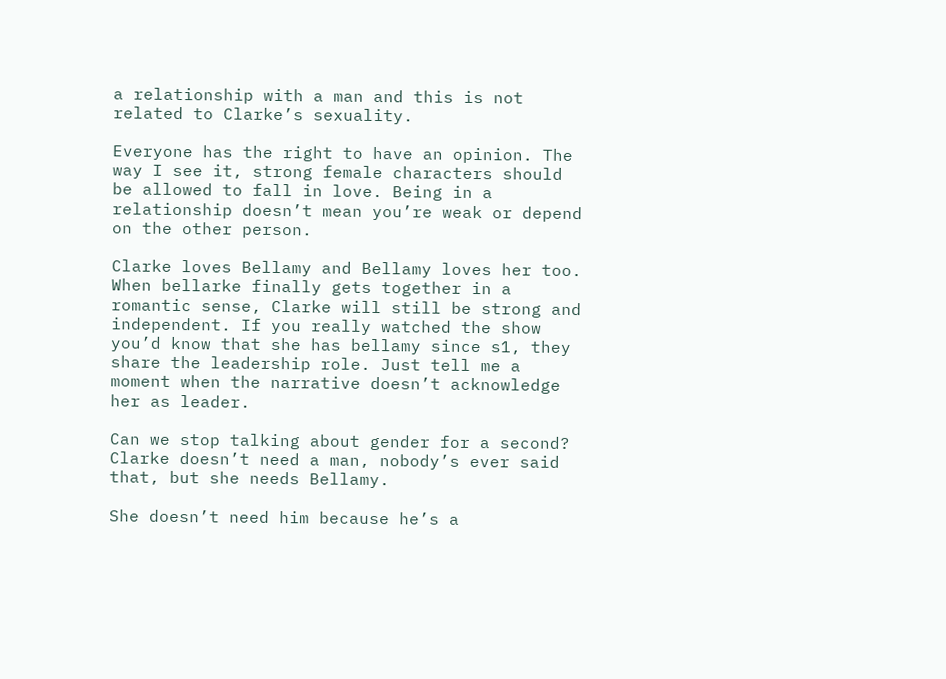a relationship with a man and this is not related to Clarke’s sexuality.

Everyone has the right to have an opinion. The way I see it, strong female characters should be allowed to fall in love. Being in a relationship doesn’t mean you’re weak or depend on the other person.

Clarke loves Bellamy and Bellamy loves her too. When bellarke finally gets together in a romantic sense, Clarke will still be strong and independent. If you really watched the show you’d know that she has bellamy since s1, they share the leadership role. Just tell me a moment when the narrative doesn’t acknowledge her as leader.

Can we stop talking about gender for a second? Clarke doesn’t need a man, nobody’s ever said that, but she needs Bellamy.

She doesn’t need him because he’s a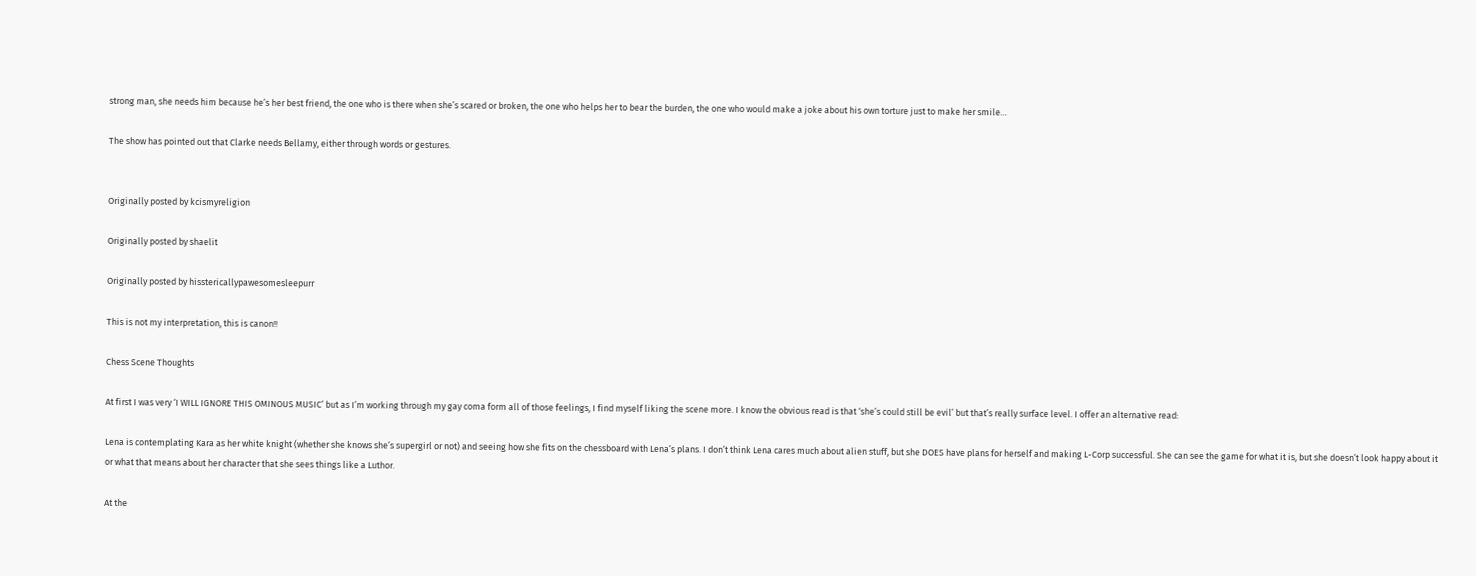strong man, she needs him because he’s her best friend, the one who is there when she’s scared or broken, the one who helps her to bear the burden, the one who would make a joke about his own torture just to make her smile…

The show has pointed out that Clarke needs Bellamy, either through words or gestures.


Originally posted by kcismyreligion

Originally posted by shaelit

Originally posted by hisstericallypawesomesleepurr

This is not my interpretation, this is canon!!

Chess Scene Thoughts

At first I was very ‘I WILL IGNORE THIS OMINOUS MUSIC’ but as I’m working through my gay coma form all of those feelings, I find myself liking the scene more. I know the obvious read is that ‘she’s could still be evil’ but that’s really surface level. I offer an alternative read:

Lena is contemplating Kara as her white knight (whether she knows she’s supergirl or not) and seeing how she fits on the chessboard with Lena’s plans. I don’t think Lena cares much about alien stuff, but she DOES have plans for herself and making L-Corp successful. She can see the game for what it is, but she doesn’t look happy about it or what that means about her character that she sees things like a Luthor.

At the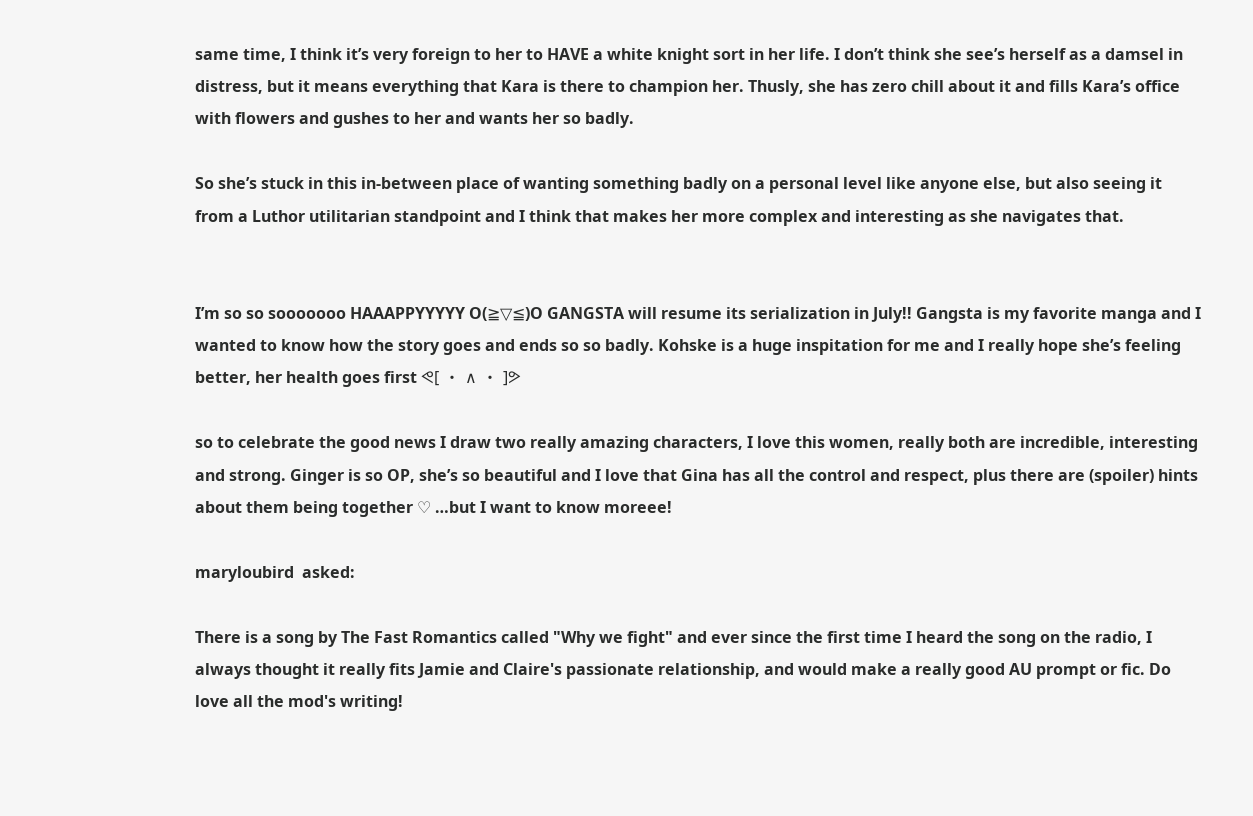same time, I think it’s very foreign to her to HAVE a white knight sort in her life. I don’t think she see’s herself as a damsel in distress, but it means everything that Kara is there to champion her. Thusly, she has zero chill about it and fills Kara’s office with flowers and gushes to her and wants her so badly.

So she’s stuck in this in-between place of wanting something badly on a personal level like anyone else, but also seeing it from a Luthor utilitarian standpoint and I think that makes her more complex and interesting as she navigates that.


I’m so so sooooooo HAAAPPYYYYY O(≧▽≦)O GANGSTA will resume its serialization in July!! Gangsta is my favorite manga and I wanted to know how the story goes and ends so so badly. Kohske is a huge inspitation for me and I really hope she’s feeling better, her health goes first ᕙ[ ・ ∧ ・ ]ᕗ

so to celebrate the good news I draw two really amazing characters, I love this women, really both are incredible, interesting  and strong. Ginger is so OP, she’s so beautiful and I love that Gina has all the control and respect, plus there are (spoiler) hints about them being together ♡ …but I want to know moreee!

maryloubird  asked:

There is a song by The Fast Romantics called "Why we fight" and ever since the first time I heard the song on the radio, I always thought it really fits Jamie and Claire's passionate relationship, and would make a really good AU prompt or fic. Do love all the mod's writing!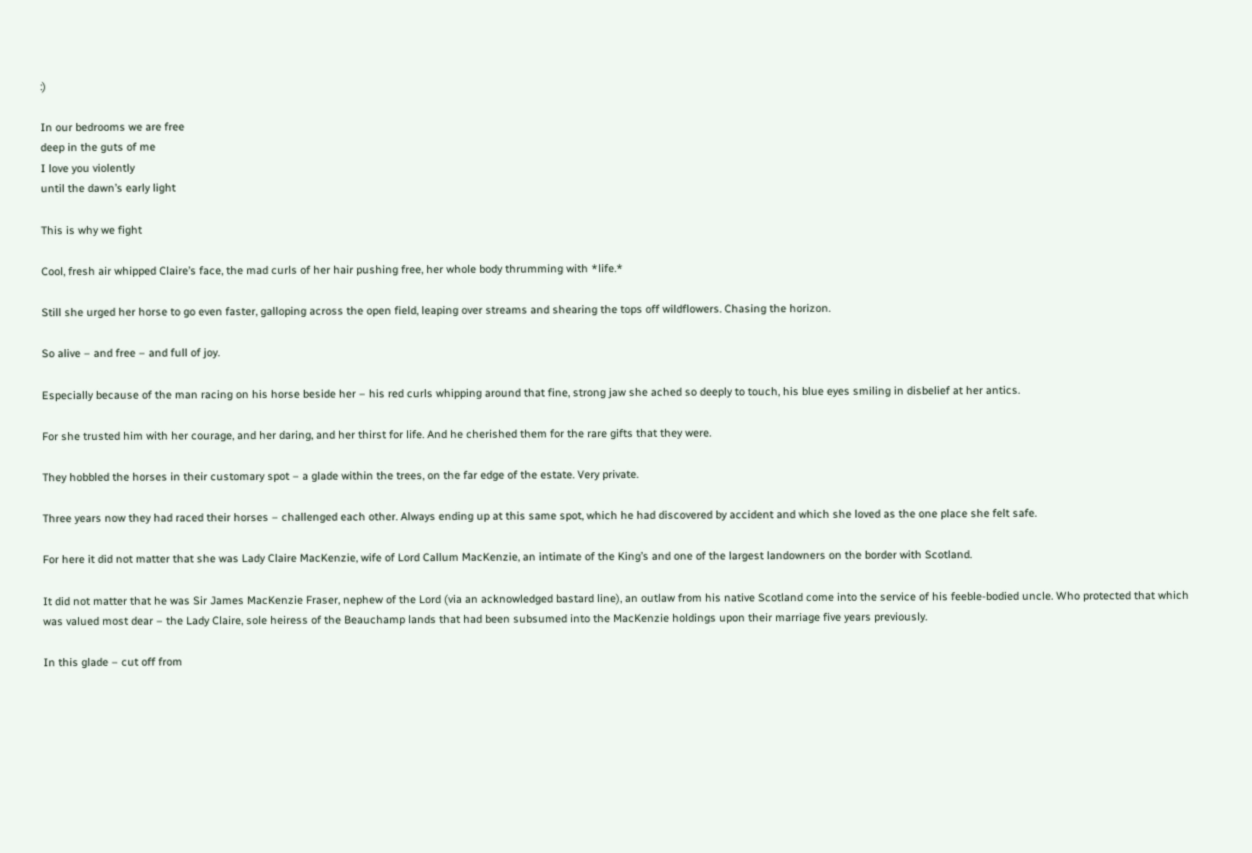:)

In our bedrooms we are free
deep in the guts of me
I love you violently
until the dawn’s early light

This is why we fight

Cool, fresh air whipped Claire’s face, the mad curls of her hair pushing free, her whole body thrumming with *life.*

Still she urged her horse to go even faster, galloping across the open field, leaping over streams and shearing the tops off wildflowers. Chasing the horizon.

So alive – and free – and full of joy.

Especially because of the man racing on his horse beside her – his red curls whipping around that fine, strong jaw she ached so deeply to touch, his blue eyes smiling in disbelief at her antics.

For she trusted him with her courage, and her daring, and her thirst for life. And he cherished them for the rare gifts that they were.

They hobbled the horses in their customary spot – a glade within the trees, on the far edge of the estate. Very private.

Three years now they had raced their horses – challenged each other. Always ending up at this same spot, which he had discovered by accident and which she loved as the one place she felt safe.

For here it did not matter that she was Lady Claire MacKenzie, wife of Lord Callum MacKenzie, an intimate of the King’s and one of the largest landowners on the border with Scotland.

It did not matter that he was Sir James MacKenzie Fraser, nephew of the Lord (via an acknowledged bastard line), an outlaw from his native Scotland come into the service of his feeble-bodied uncle. Who protected that which was valued most dear – the Lady Claire, sole heiress of the Beauchamp lands that had been subsumed into the MacKenzie holdings upon their marriage five years previously.

In this glade – cut off from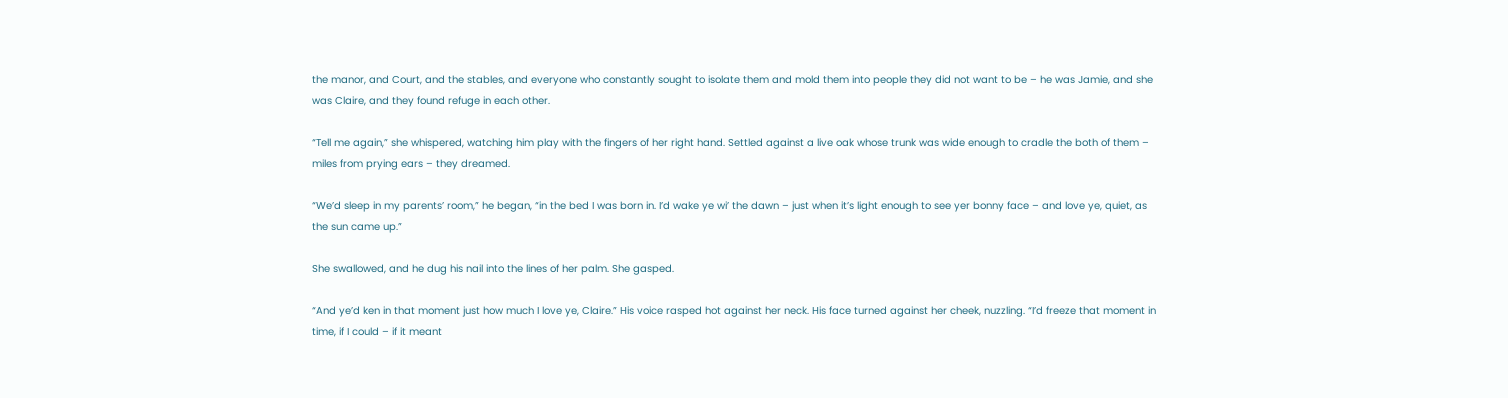the manor, and Court, and the stables, and everyone who constantly sought to isolate them and mold them into people they did not want to be – he was Jamie, and she was Claire, and they found refuge in each other.

“Tell me again,” she whispered, watching him play with the fingers of her right hand. Settled against a live oak whose trunk was wide enough to cradle the both of them – miles from prying ears – they dreamed.

“We’d sleep in my parents’ room,” he began, “in the bed I was born in. I’d wake ye wi’ the dawn – just when it’s light enough to see yer bonny face – and love ye, quiet, as the sun came up.”

She swallowed, and he dug his nail into the lines of her palm. She gasped.

“And ye’d ken in that moment just how much I love ye, Claire.” His voice rasped hot against her neck. His face turned against her cheek, nuzzling. “I’d freeze that moment in time, if I could – if it meant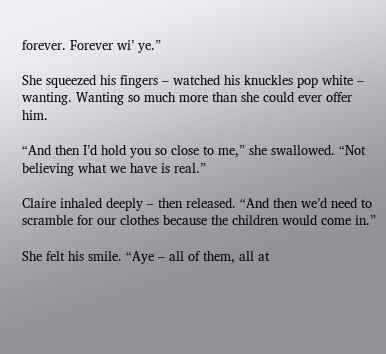forever. Forever wi’ ye.”

She squeezed his fingers – watched his knuckles pop white – wanting. Wanting so much more than she could ever offer him.

“And then I’d hold you so close to me,” she swallowed. “Not believing what we have is real.”

Claire inhaled deeply – then released. “And then we’d need to scramble for our clothes because the children would come in.”

She felt his smile. “Aye – all of them, all at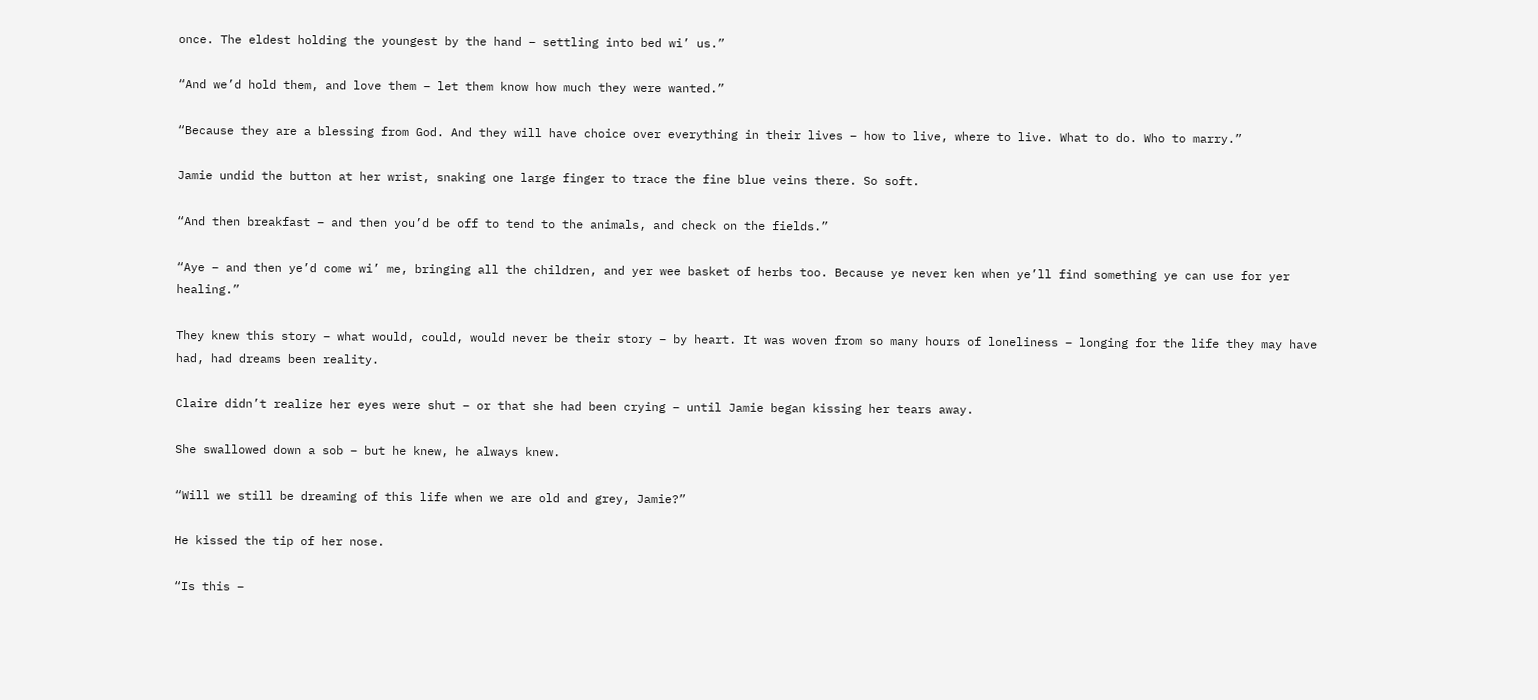once. The eldest holding the youngest by the hand – settling into bed wi’ us.”

“And we’d hold them, and love them – let them know how much they were wanted.”

“Because they are a blessing from God. And they will have choice over everything in their lives – how to live, where to live. What to do. Who to marry.”

Jamie undid the button at her wrist, snaking one large finger to trace the fine blue veins there. So soft.

“And then breakfast – and then you’d be off to tend to the animals, and check on the fields.”

“Aye – and then ye’d come wi’ me, bringing all the children, and yer wee basket of herbs too. Because ye never ken when ye’ll find something ye can use for yer healing.”

They knew this story – what would, could, would never be their story – by heart. It was woven from so many hours of loneliness – longing for the life they may have had, had dreams been reality.

Claire didn’t realize her eyes were shut – or that she had been crying – until Jamie began kissing her tears away.

She swallowed down a sob – but he knew, he always knew.

“Will we still be dreaming of this life when we are old and grey, Jamie?”

He kissed the tip of her nose.

“Is this –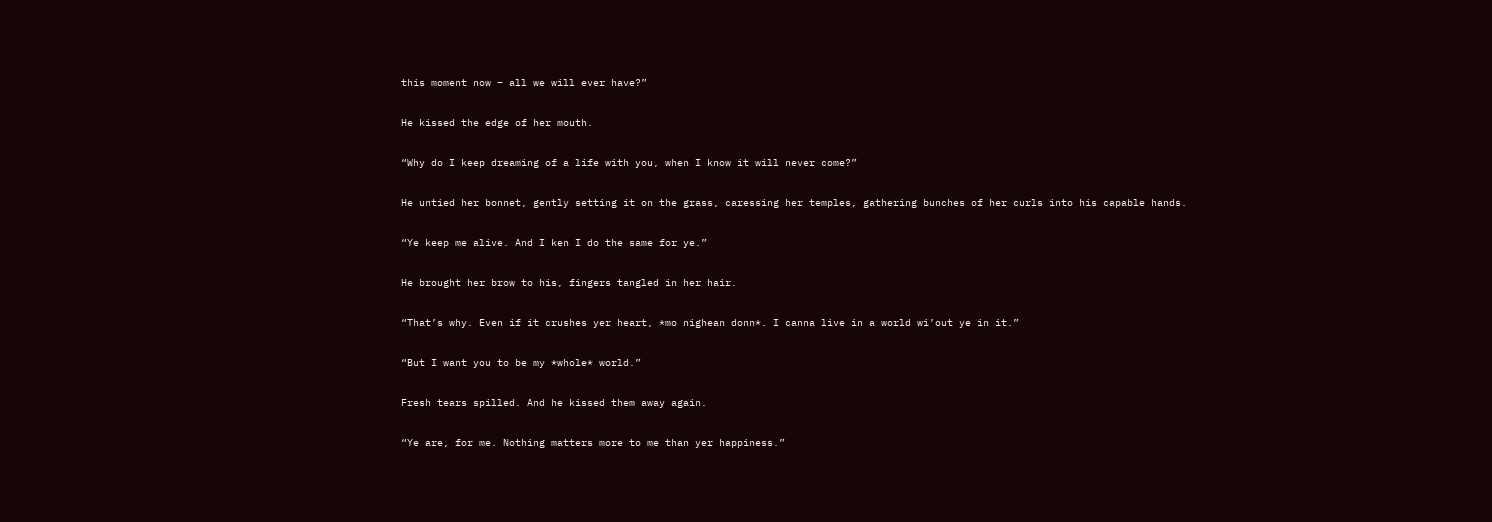this moment now – all we will ever have?”

He kissed the edge of her mouth.

“Why do I keep dreaming of a life with you, when I know it will never come?”

He untied her bonnet, gently setting it on the grass, caressing her temples, gathering bunches of her curls into his capable hands.

“Ye keep me alive. And I ken I do the same for ye.”

He brought her brow to his, fingers tangled in her hair.

“That’s why. Even if it crushes yer heart, *mo nighean donn*. I canna live in a world wi’out ye in it.”

“But I want you to be my *whole* world.”

Fresh tears spilled. And he kissed them away again.

“Ye are, for me. Nothing matters more to me than yer happiness.”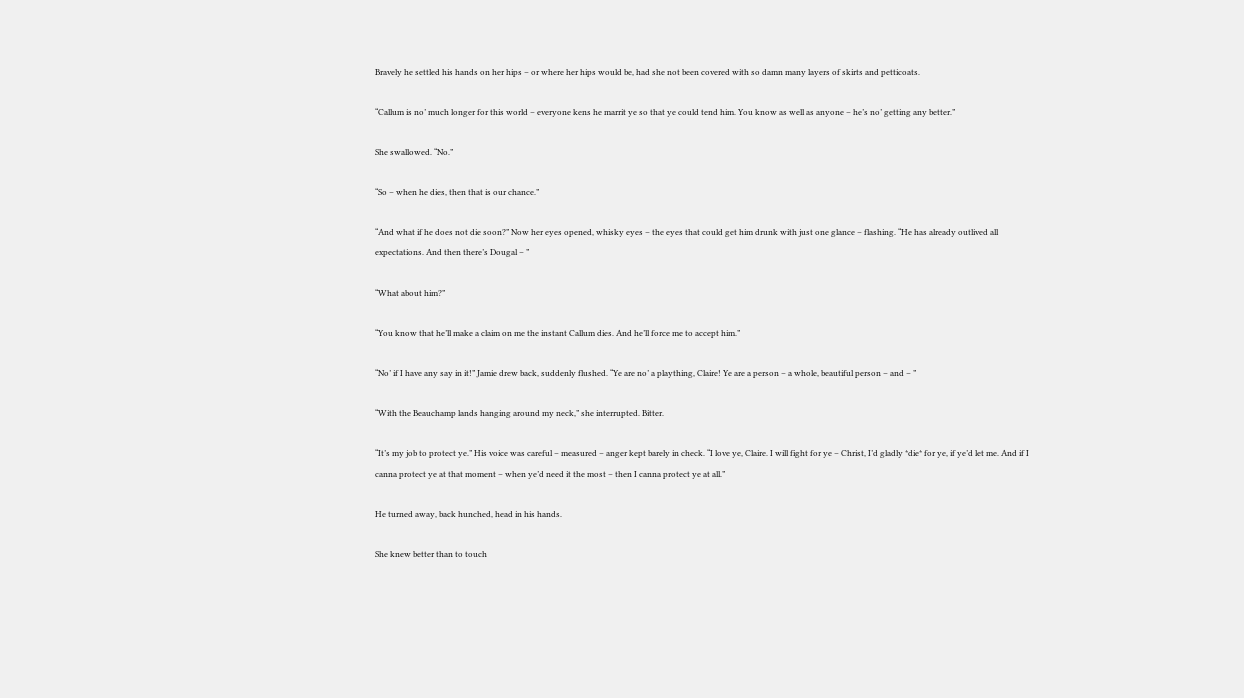Bravely he settled his hands on her hips – or where her hips would be, had she not been covered with so damn many layers of skirts and petticoats.

“Callum is no’ much longer for this world – everyone kens he marrit ye so that ye could tend him. You know as well as anyone – he’s no’ getting any better.”

She swallowed. “No.”

“So – when he dies, then that is our chance.”

“And what if he does not die soon?” Now her eyes opened, whisky eyes – the eyes that could get him drunk with just one glance – flashing. “He has already outlived all expectations. And then there’s Dougal – ”

“What about him?”

“You know that he’ll make a claim on me the instant Callum dies. And he’ll force me to accept him.”

“No’ if I have any say in it!” Jamie drew back, suddenly flushed. “Ye are no’ a plaything, Claire! Ye are a person – a whole, beautiful person – and – ”

“With the Beauchamp lands hanging around my neck,” she interrupted. Bitter.

“It’s my job to protect ye.” His voice was careful – measured – anger kept barely in check. “I love ye, Claire. I will fight for ye – Christ, I’d gladly *die* for ye, if ye’d let me. And if I canna protect ye at that moment – when ye’d need it the most – then I canna protect ye at all.”

He turned away, back hunched, head in his hands.

She knew better than to touch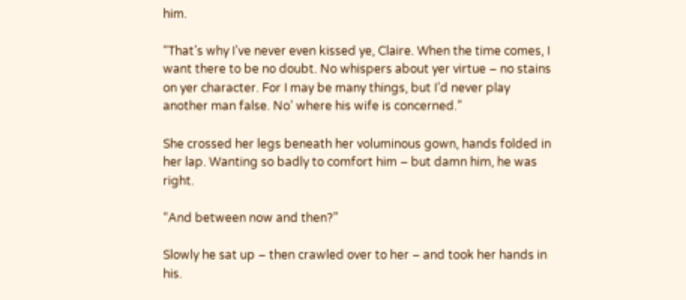him.

“That’s why I’ve never even kissed ye, Claire. When the time comes, I want there to be no doubt. No whispers about yer virtue – no stains on yer character. For I may be many things, but I’d never play another man false. No’ where his wife is concerned.”

She crossed her legs beneath her voluminous gown, hands folded in her lap. Wanting so badly to comfort him – but damn him, he was right.

“And between now and then?”

Slowly he sat up – then crawled over to her – and took her hands in his.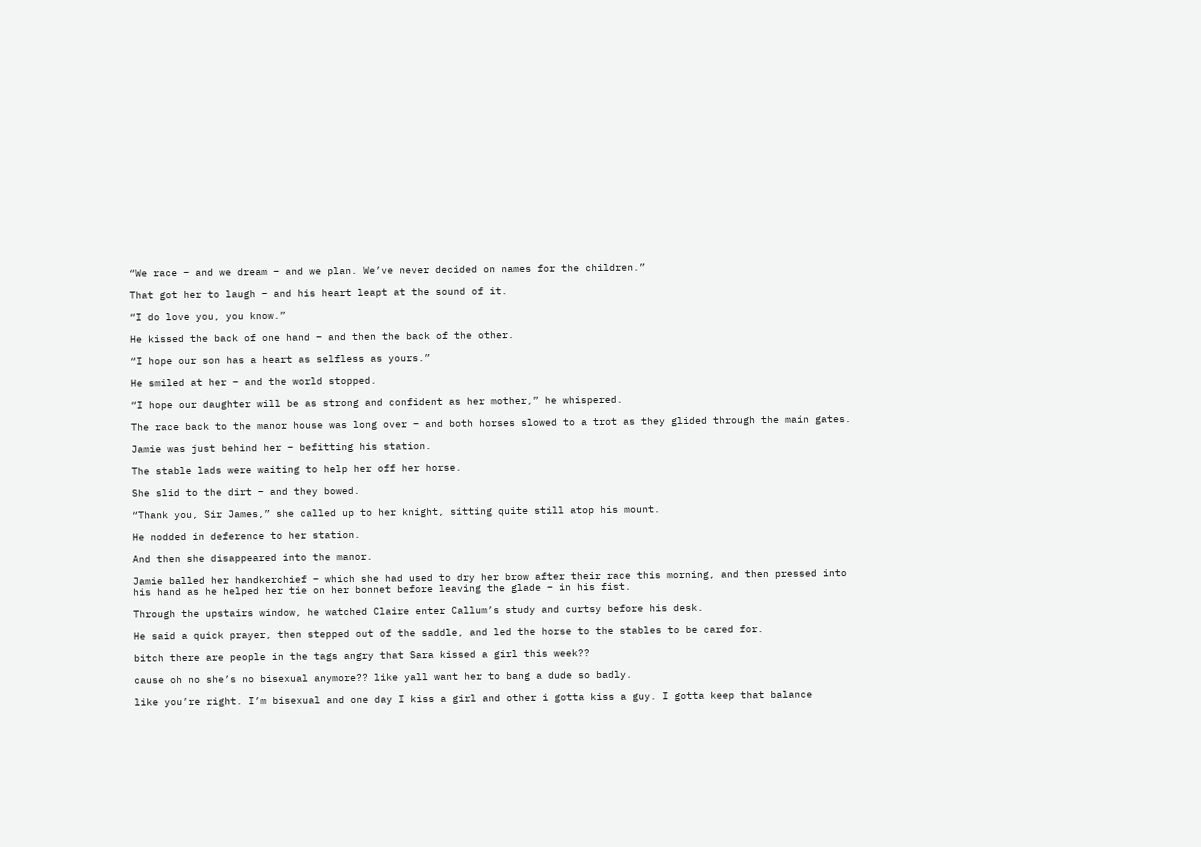“We race – and we dream – and we plan. We’ve never decided on names for the children.”

That got her to laugh – and his heart leapt at the sound of it.

“I do love you, you know.”

He kissed the back of one hand – and then the back of the other.

“I hope our son has a heart as selfless as yours.”

He smiled at her – and the world stopped.

“I hope our daughter will be as strong and confident as her mother,” he whispered.

The race back to the manor house was long over – and both horses slowed to a trot as they glided through the main gates.

Jamie was just behind her – befitting his station.

The stable lads were waiting to help her off her horse.

She slid to the dirt – and they bowed.

“Thank you, Sir James,” she called up to her knight, sitting quite still atop his mount.

He nodded in deference to her station.

And then she disappeared into the manor.

Jamie balled her handkerchief – which she had used to dry her brow after their race this morning, and then pressed into his hand as he helped her tie on her bonnet before leaving the glade – in his fist.

Through the upstairs window, he watched Claire enter Callum’s study and curtsy before his desk.

He said a quick prayer, then stepped out of the saddle, and led the horse to the stables to be cared for.

bitch there are people in the tags angry that Sara kissed a girl this week??

cause oh no she’s no bisexual anymore?? like yall want her to bang a dude so badly.

like you’re right. I’m bisexual and one day I kiss a girl and other i gotta kiss a guy. I gotta keep that balance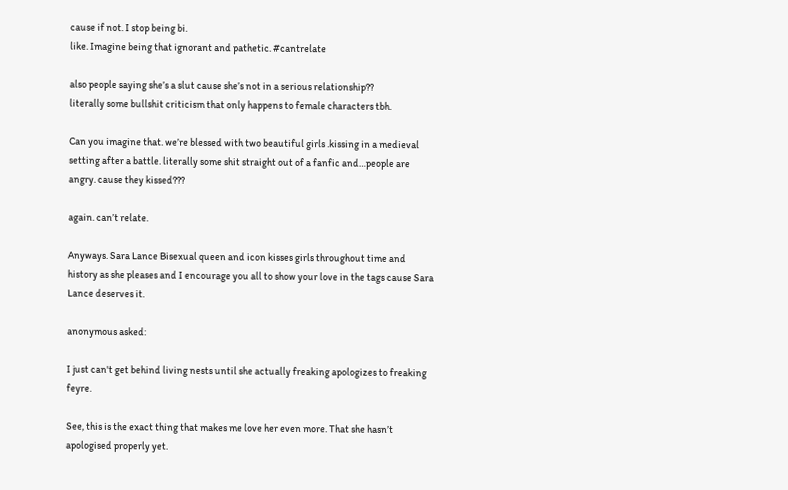cause if not. I stop being bi.
like. Imagine being that ignorant and pathetic. #cantrelate

also people saying she’s a slut cause she’s not in a serious relationship??
literally some bullshit criticism that only happens to female characters tbh.

Can you imagine that. we’re blessed with two beautiful girls .kissing in a medieval setting after a battle. literally some shit straight out of a fanfic and…people are angry. cause they kissed???

again. can’t relate.

Anyways. Sara Lance Bisexual queen and icon kisses girls throughout time and history as she pleases and I encourage you all to show your love in the tags cause Sara Lance deserves it.

anonymous asked:

I just can't get behind living nests until she actually freaking apologizes to freaking feyre.

See, this is the exact thing that makes me love her even more. That she hasn’t apologised properly yet.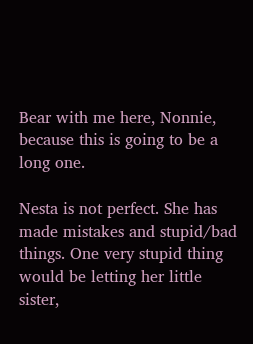Bear with me here, Nonnie, because this is going to be a long one.

Nesta is not perfect. She has made mistakes and stupid/bad things. One very stupid thing would be letting her little sister,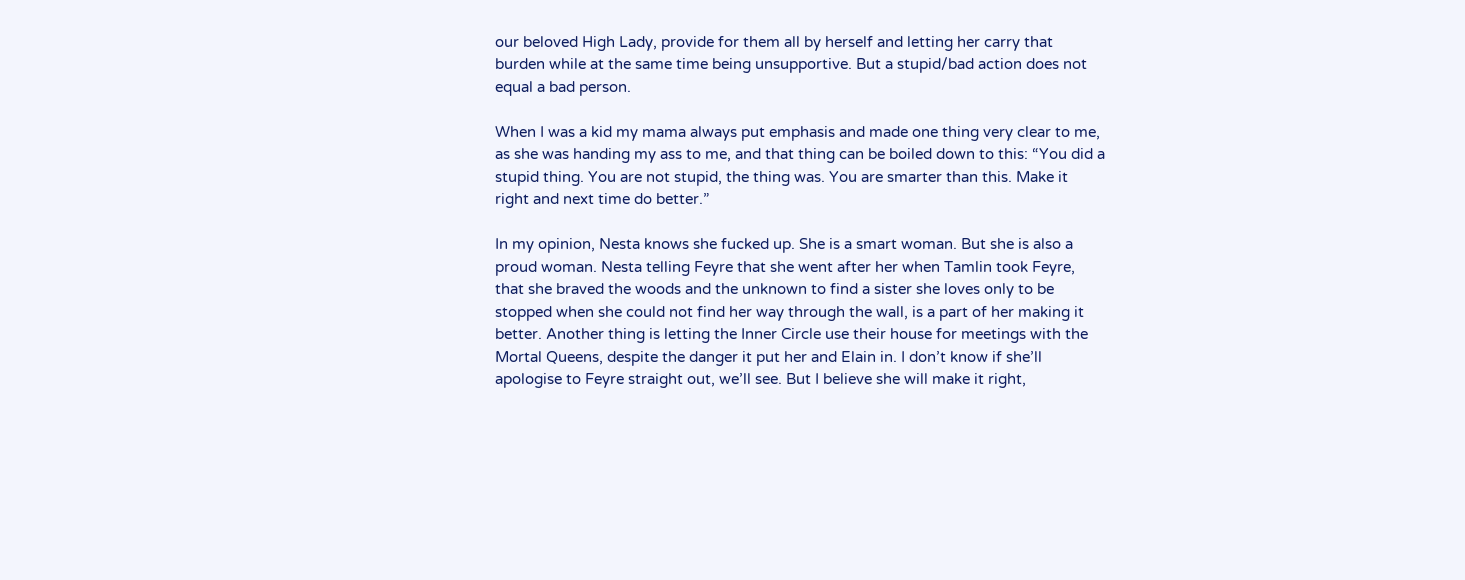our beloved High Lady, provide for them all by herself and letting her carry that burden while at the same time being unsupportive. But a stupid/bad action does not equal a bad person.

When I was a kid my mama always put emphasis and made one thing very clear to me, as she was handing my ass to me, and that thing can be boiled down to this: “You did a stupid thing. You are not stupid, the thing was. You are smarter than this. Make it right and next time do better.”

In my opinion, Nesta knows she fucked up. She is a smart woman. But she is also a proud woman. Nesta telling Feyre that she went after her when Tamlin took Feyre, that she braved the woods and the unknown to find a sister she loves only to be stopped when she could not find her way through the wall, is a part of her making it better. Another thing is letting the Inner Circle use their house for meetings with the Mortal Queens, despite the danger it put her and Elain in. I don’t know if she’ll apologise to Feyre straight out, we’ll see. But I believe she will make it right,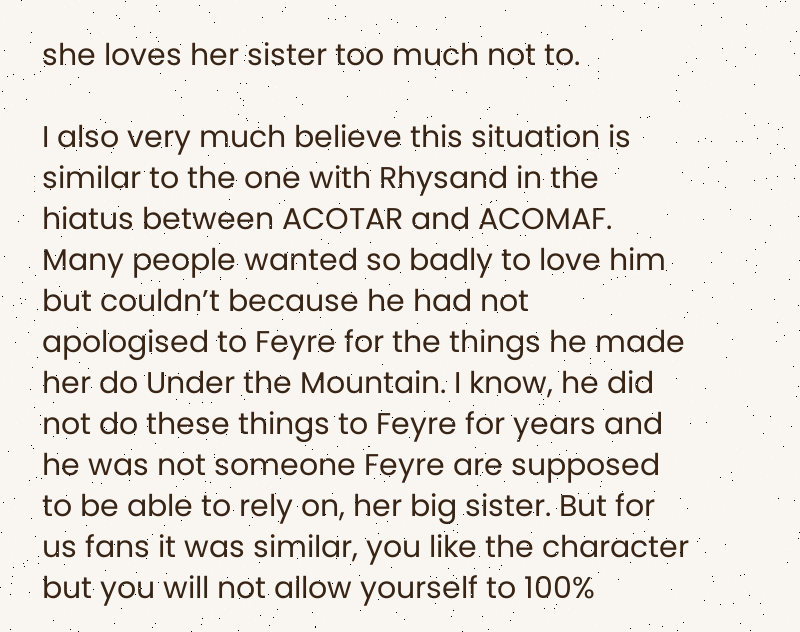she loves her sister too much not to.

I also very much believe this situation is similar to the one with Rhysand in the hiatus between ACOTAR and ACOMAF. Many people wanted so badly to love him but couldn’t because he had not apologised to Feyre for the things he made her do Under the Mountain. I know, he did not do these things to Feyre for years and he was not someone Feyre are supposed to be able to rely on, her big sister. But for us fans it was similar, you like the character but you will not allow yourself to 100%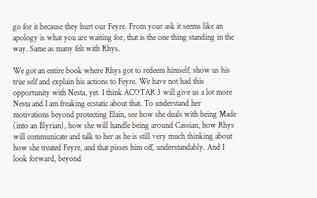go for it because they hurt our Feyre. From your ask it seems like an apology is what you are waiting for, that is the one thing standing in the way. Same as many felt with Rhys.

We got an entire book where Rhys got to redeem himself, show us his true self and explain his actions to Feyre. We have not had this opportunity with Nesta, yet. I think ACOTAR 3 will give us a lot more Nesta and I am freaking ecstatic about that. To understand her motivations beyond protecting Elain, see how she deals with being Made (into an Illyrian), how she will handle being around Cassian, how Rhys will communicate and talk to her as he is still very much thinking about how she treated Feyre, and that pisses him off, understandably. And I look forward, beyond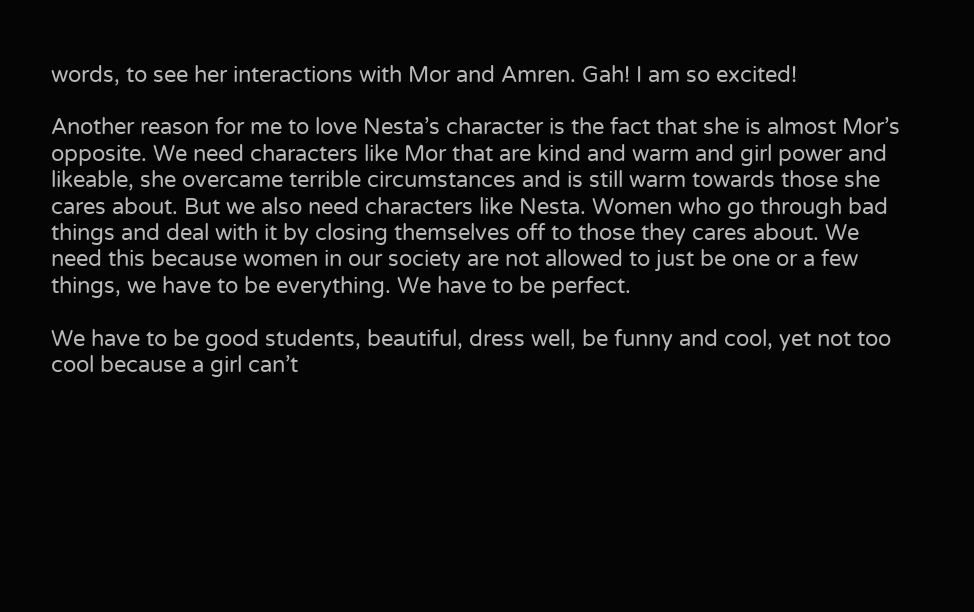words, to see her interactions with Mor and Amren. Gah! I am so excited!

Another reason for me to love Nesta’s character is the fact that she is almost Mor’s opposite. We need characters like Mor that are kind and warm and girl power and likeable, she overcame terrible circumstances and is still warm towards those she cares about. But we also need characters like Nesta. Women who go through bad things and deal with it by closing themselves off to those they cares about. We need this because women in our society are not allowed to just be one or a few things, we have to be everything. We have to be perfect.

We have to be good students, beautiful, dress well, be funny and cool, yet not too cool because a girl can’t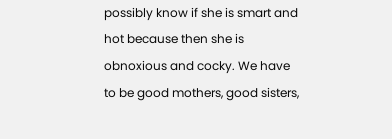possibly know if she is smart and hot because then she is obnoxious and cocky. We have to be good mothers, good sisters,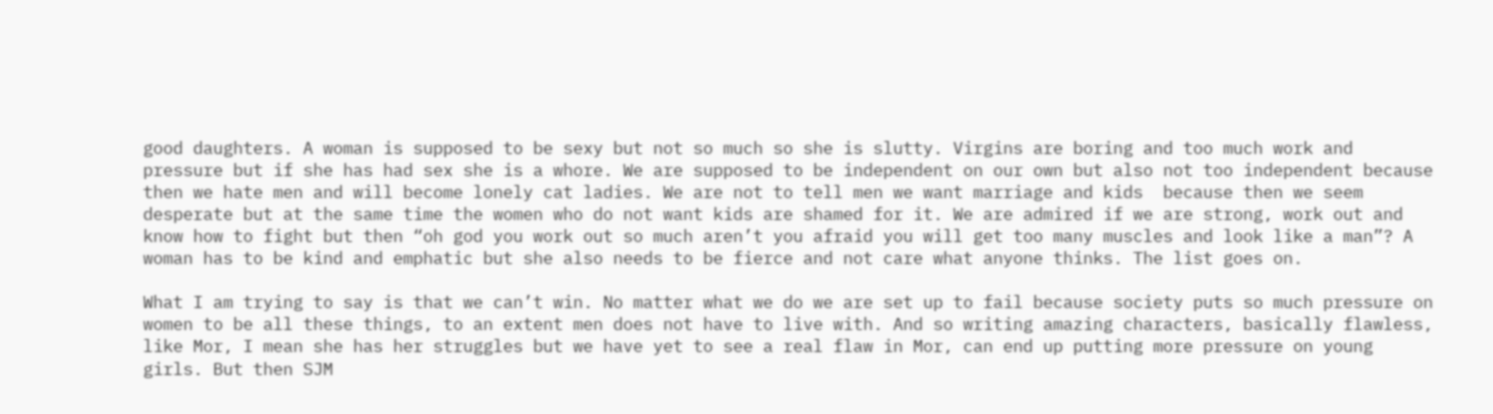good daughters. A woman is supposed to be sexy but not so much so she is slutty. Virgins are boring and too much work and pressure but if she has had sex she is a whore. We are supposed to be independent on our own but also not too independent because then we hate men and will become lonely cat ladies. We are not to tell men we want marriage and kids  because then we seem desperate but at the same time the women who do not want kids are shamed for it. We are admired if we are strong, work out and know how to fight but then “oh god you work out so much aren’t you afraid you will get too many muscles and look like a man”? A woman has to be kind and emphatic but she also needs to be fierce and not care what anyone thinks. The list goes on.

What I am trying to say is that we can’t win. No matter what we do we are set up to fail because society puts so much pressure on women to be all these things, to an extent men does not have to live with. And so writing amazing characters, basically flawless, like Mor, I mean she has her struggles but we have yet to see a real flaw in Mor, can end up putting more pressure on young girls. But then SJM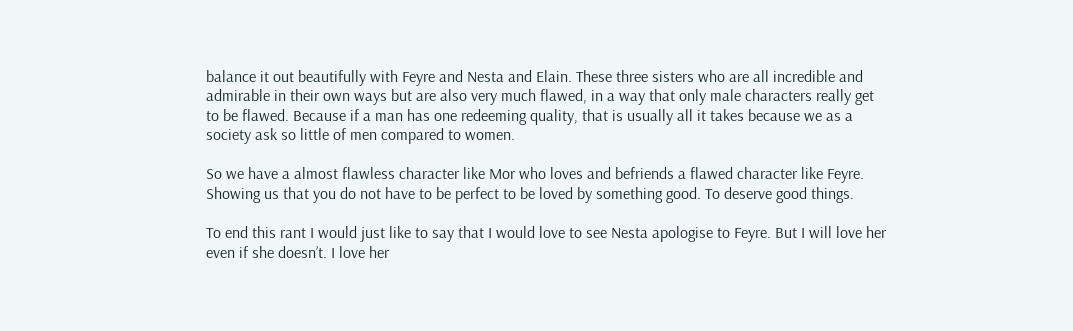balance it out beautifully with Feyre and Nesta and Elain. These three sisters who are all incredible and admirable in their own ways but are also very much flawed, in a way that only male characters really get to be flawed. Because if a man has one redeeming quality, that is usually all it takes because we as a society ask so little of men compared to women.

So we have a almost flawless character like Mor who loves and befriends a flawed character like Feyre. Showing us that you do not have to be perfect to be loved by something good. To deserve good things.

To end this rant I would just like to say that I would love to see Nesta apologise to Feyre. But I will love her even if she doesn’t. I love her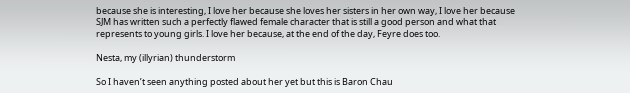because she is interesting, I love her because she loves her sisters in her own way, I love her because SJM has written such a perfectly flawed female character that is still a good person and what that represents to young girls. I love her because, at the end of the day, Feyre does too.

Nesta, my (illyrian) thunderstorm

So I haven’t seen anything posted about her yet but this is Baron Chau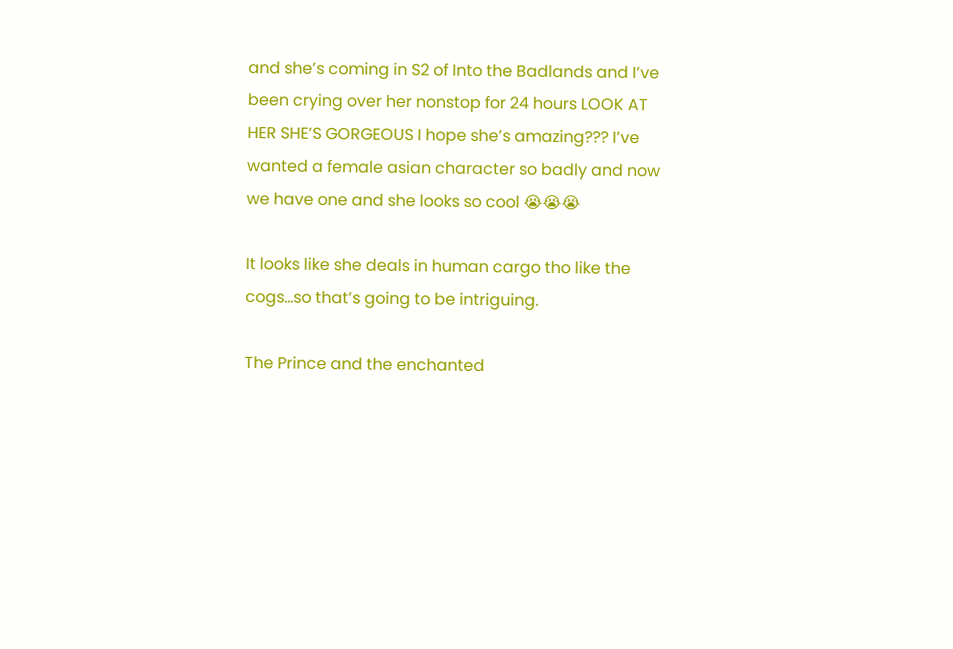and she’s coming in S2 of Into the Badlands and I’ve been crying over her nonstop for 24 hours LOOK AT HER SHE’S GORGEOUS I hope she’s amazing??? I’ve wanted a female asian character so badly and now we have one and she looks so cool 😭😭😭

It looks like she deals in human cargo tho like the cogs…so that’s going to be intriguing.

The Prince and the enchanted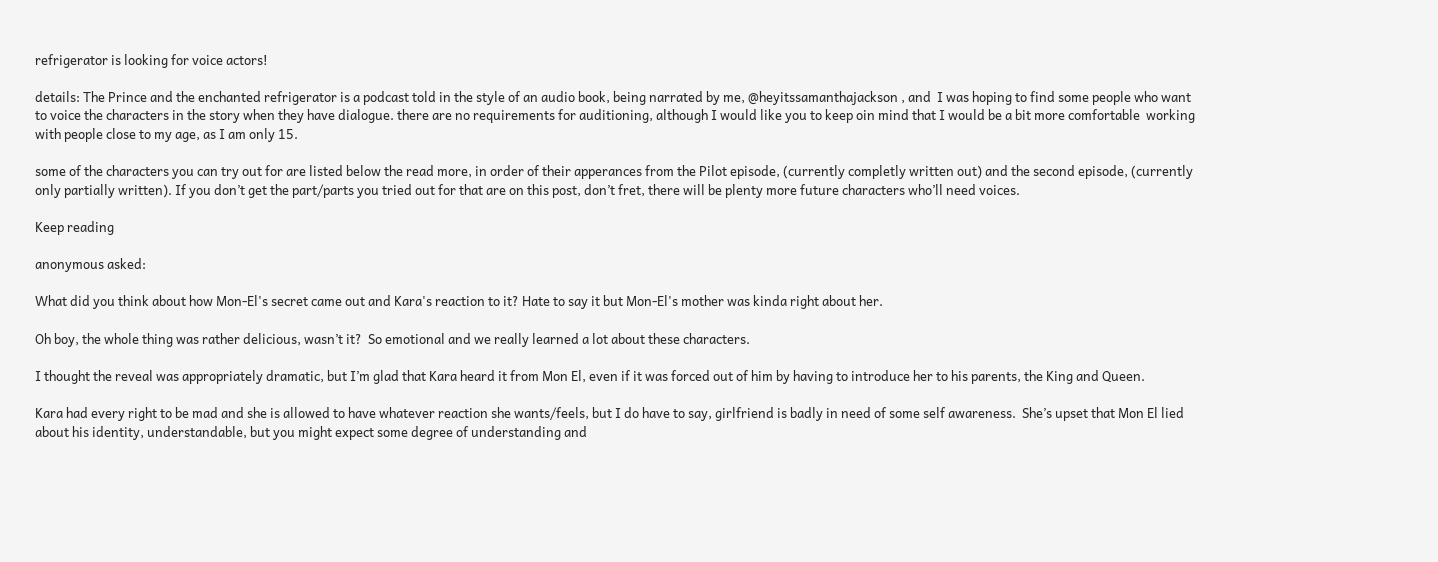refrigerator is looking for voice actors!

details: The Prince and the enchanted refrigerator is a podcast told in the style of an audio book, being narrated by me, @heyitssamanthajackson , and  I was hoping to find some people who want to voice the characters in the story when they have dialogue. there are no requirements for auditioning, although I would like you to keep oin mind that I would be a bit more comfortable  working with people close to my age, as I am only 15.

some of the characters you can try out for are listed below the read more, in order of their apperances from the Pilot episode, (currently completly written out) and the second episode, (currently only partially written). If you don’t get the part/parts you tried out for that are on this post, don’t fret, there will be plenty more future characters who’ll need voices.

Keep reading

anonymous asked:

What did you think about how Mon-El's secret came out and Kara's reaction to it? Hate to say it but Mon-El's mother was kinda right about her.

Oh boy, the whole thing was rather delicious, wasn’t it?  So emotional and we really learned a lot about these characters.

I thought the reveal was appropriately dramatic, but I’m glad that Kara heard it from Mon El, even if it was forced out of him by having to introduce her to his parents, the King and Queen.

Kara had every right to be mad and she is allowed to have whatever reaction she wants/feels, but I do have to say, girlfriend is badly in need of some self awareness.  She’s upset that Mon El lied about his identity, understandable, but you might expect some degree of understanding and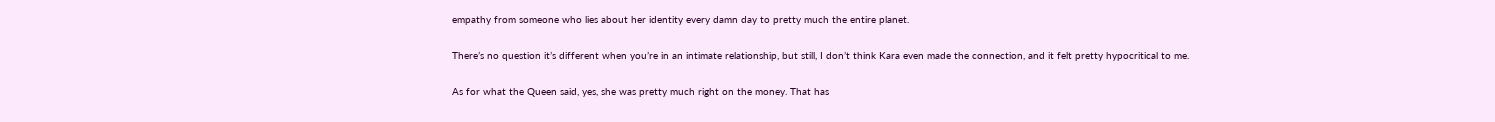empathy from someone who lies about her identity every damn day to pretty much the entire planet.

There’s no question it’s different when you’re in an intimate relationship, but still, I don’t think Kara even made the connection, and it felt pretty hypocritical to me.

As for what the Queen said, yes, she was pretty much right on the money. That has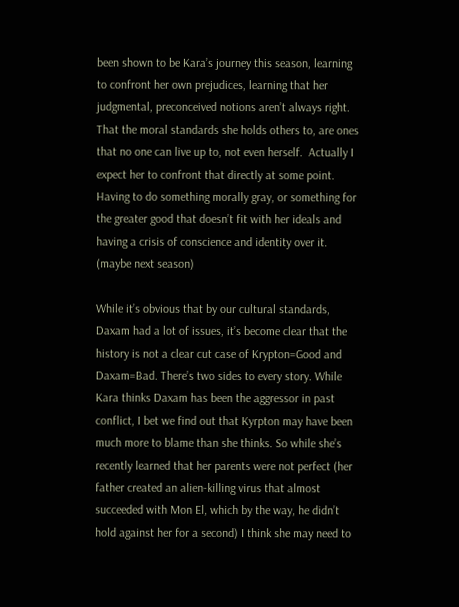been shown to be Kara’s journey this season, learning to confront her own prejudices, learning that her judgmental, preconceived notions aren’t always right. That the moral standards she holds others to, are ones that no one can live up to, not even herself.  Actually I expect her to confront that directly at some point. Having to do something morally gray, or something for the greater good that doesn’t fit with her ideals and having a crisis of conscience and identity over it. (maybe next season)

While it’s obvious that by our cultural standards, Daxam had a lot of issues, it’s become clear that the history is not a clear cut case of Krypton=Good and Daxam=Bad. There’s two sides to every story. While Kara thinks Daxam has been the aggressor in past conflict, I bet we find out that Kyrpton may have been much more to blame than she thinks. So while she’s recently learned that her parents were not perfect (her father created an alien-killing virus that almost succeeded with Mon El, which by the way, he didn’t hold against her for a second) I think she may need to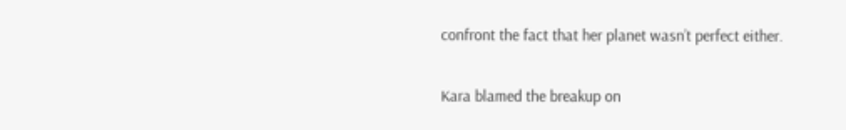confront the fact that her planet wasn’t perfect either.

Kara blamed the breakup on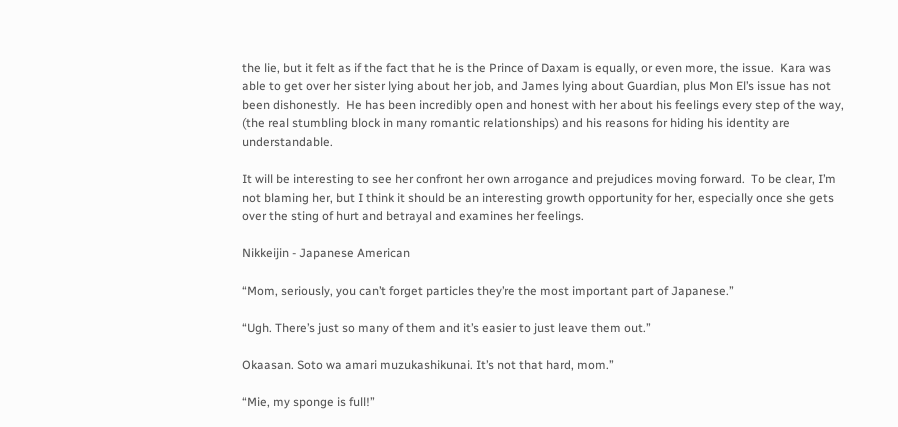the lie, but it felt as if the fact that he is the Prince of Daxam is equally, or even more, the issue.  Kara was able to get over her sister lying about her job, and James lying about Guardian, plus Mon El’s issue has not been dishonestly.  He has been incredibly open and honest with her about his feelings every step of the way, (the real stumbling block in many romantic relationships) and his reasons for hiding his identity are understandable.

It will be interesting to see her confront her own arrogance and prejudices moving forward.  To be clear, I’m not blaming her, but I think it should be an interesting growth opportunity for her, especially once she gets over the sting of hurt and betrayal and examines her feelings.

Nikkeijin - Japanese American

“Mom, seriously, you can’t forget particles they’re the most important part of Japanese.”

“Ugh. There’s just so many of them and it’s easier to just leave them out.”

Okaasan. Soto wa amari muzukashikunai. It’s not that hard, mom.”

“Mie, my sponge is full!”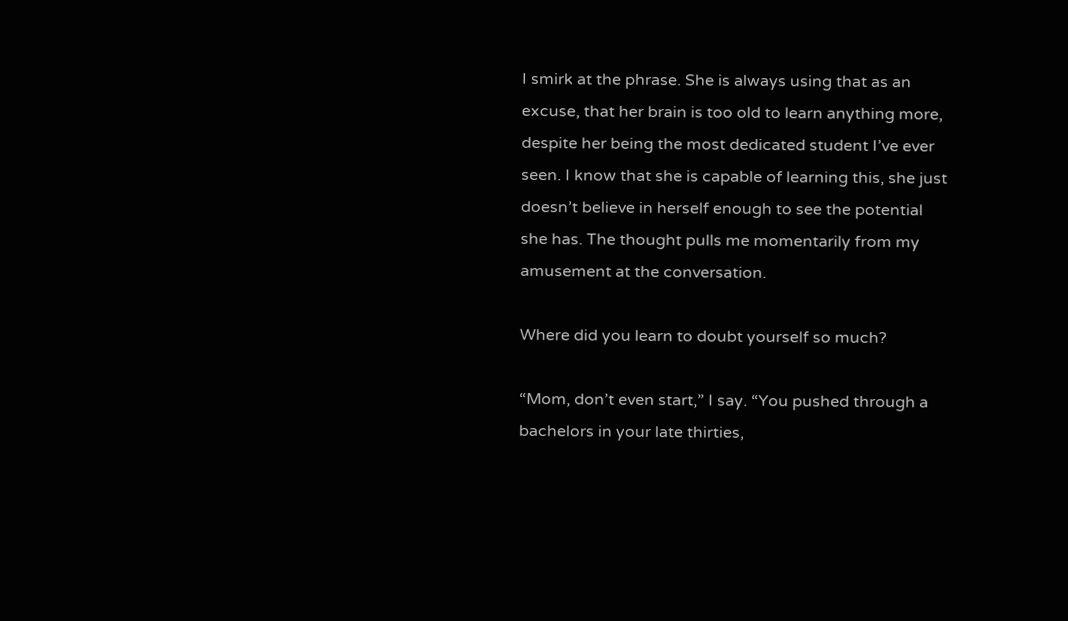I smirk at the phrase. She is always using that as an excuse, that her brain is too old to learn anything more, despite her being the most dedicated student I’ve ever seen. I know that she is capable of learning this, she just doesn’t believe in herself enough to see the potential she has. The thought pulls me momentarily from my amusement at the conversation.

Where did you learn to doubt yourself so much?

“Mom, don’t even start,” I say. “You pushed through a bachelors in your late thirties,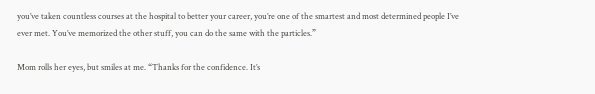you’ve taken countless courses at the hospital to better your career, you’re one of the smartest and most determined people I’ve ever met. You’ve memorized the other stuff, you can do the same with the particles.”

Mom rolls her eyes, but smiles at me. “Thanks for the confidence. It’s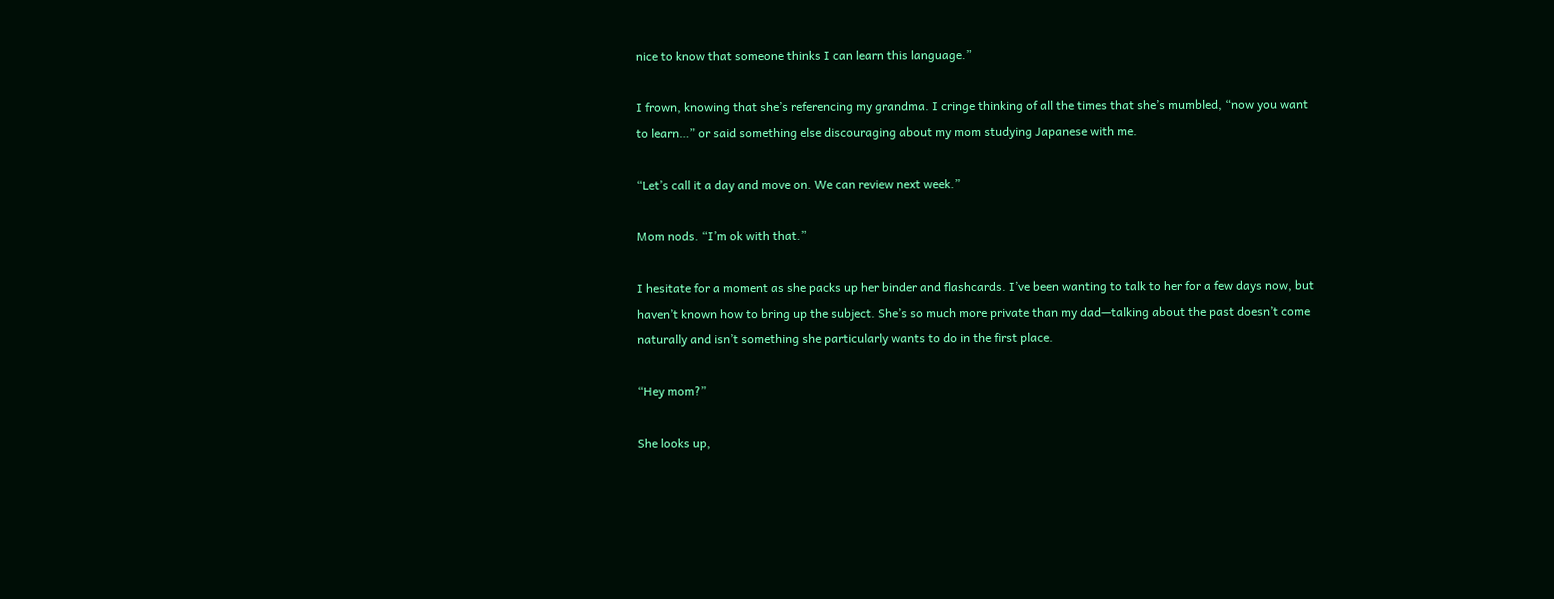nice to know that someone thinks I can learn this language.”

I frown, knowing that she’s referencing my grandma. I cringe thinking of all the times that she’s mumbled, “now you want to learn…” or said something else discouraging about my mom studying Japanese with me.

“Let’s call it a day and move on. We can review next week.”

Mom nods. “I’m ok with that.”

I hesitate for a moment as she packs up her binder and flashcards. I’ve been wanting to talk to her for a few days now, but haven’t known how to bring up the subject. She’s so much more private than my dad—talking about the past doesn’t come naturally and isn’t something she particularly wants to do in the first place.

“Hey mom?”

She looks up,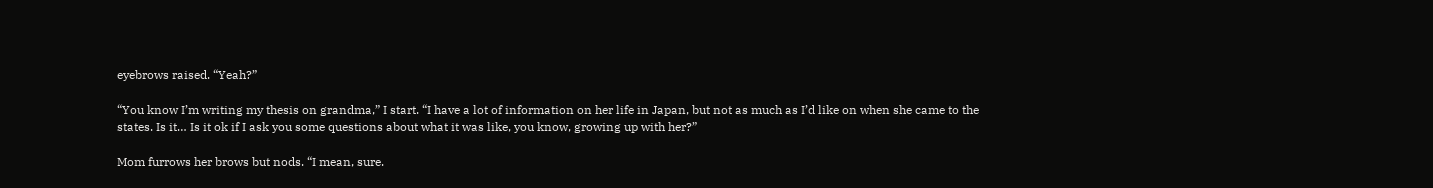eyebrows raised. “Yeah?”

“You know I’m writing my thesis on grandma,” I start. “I have a lot of information on her life in Japan, but not as much as I’d like on when she came to the states. Is it… Is it ok if I ask you some questions about what it was like, you know, growing up with her?”

Mom furrows her brows but nods. “I mean, sure.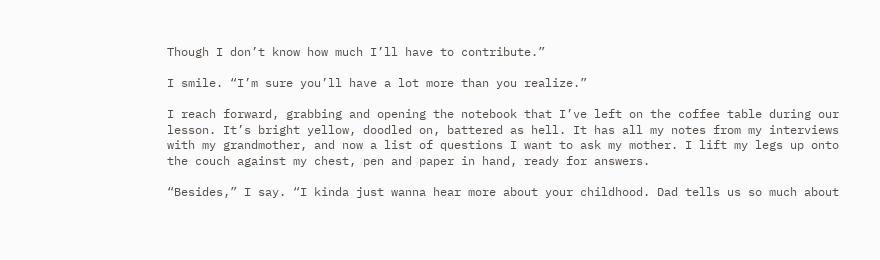Though I don’t know how much I’ll have to contribute.”

I smile. “I’m sure you’ll have a lot more than you realize.”

I reach forward, grabbing and opening the notebook that I’ve left on the coffee table during our lesson. It’s bright yellow, doodled on, battered as hell. It has all my notes from my interviews with my grandmother, and now a list of questions I want to ask my mother. I lift my legs up onto the couch against my chest, pen and paper in hand, ready for answers.

“Besides,” I say. “I kinda just wanna hear more about your childhood. Dad tells us so much about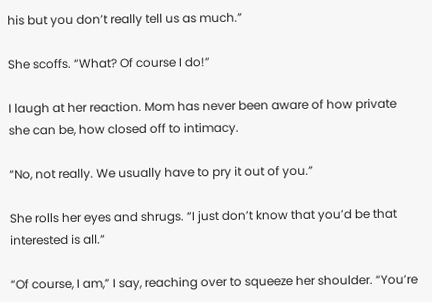his but you don’t really tell us as much.”

She scoffs. “What? Of course I do!”

I laugh at her reaction. Mom has never been aware of how private she can be, how closed off to intimacy.

“No, not really. We usually have to pry it out of you.”

She rolls her eyes and shrugs. “I just don’t know that you’d be that interested is all.”

“Of course, I am,” I say, reaching over to squeeze her shoulder. “You’re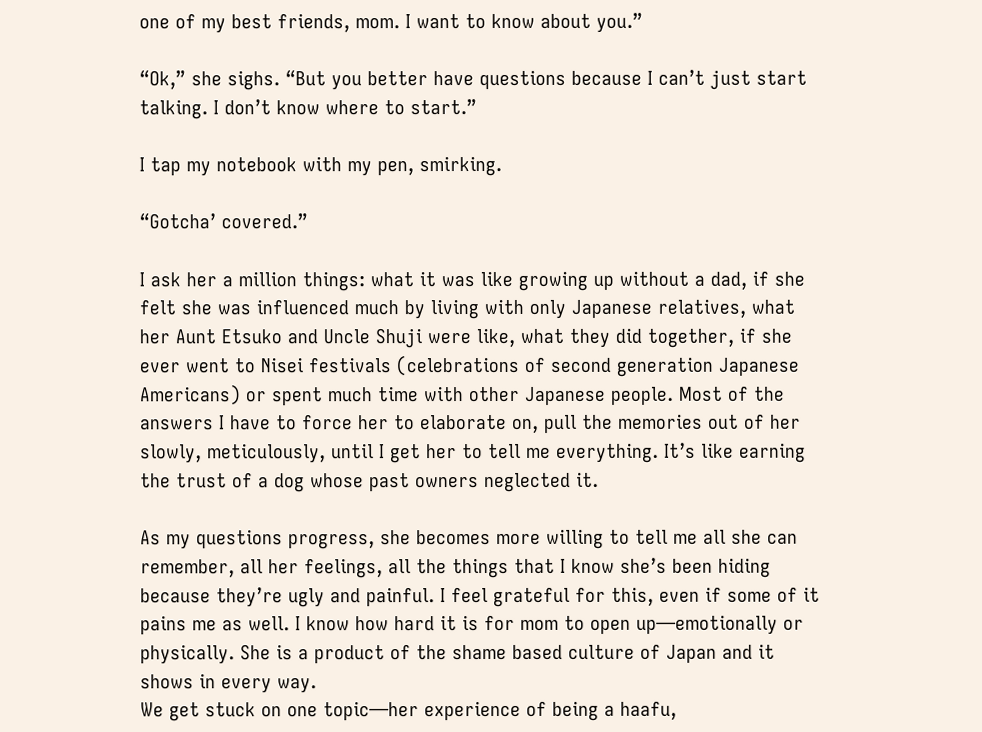one of my best friends, mom. I want to know about you.”

“Ok,” she sighs. “But you better have questions because I can’t just start talking. I don’t know where to start.”

I tap my notebook with my pen, smirking.

“Gotcha’ covered.”

I ask her a million things: what it was like growing up without a dad, if she felt she was influenced much by living with only Japanese relatives, what her Aunt Etsuko and Uncle Shuji were like, what they did together, if she ever went to Nisei festivals (celebrations of second generation Japanese Americans) or spent much time with other Japanese people. Most of the answers I have to force her to elaborate on, pull the memories out of her slowly, meticulously, until I get her to tell me everything. It’s like earning the trust of a dog whose past owners neglected it.

As my questions progress, she becomes more willing to tell me all she can remember, all her feelings, all the things that I know she’s been hiding because they’re ugly and painful. I feel grateful for this, even if some of it pains me as well. I know how hard it is for mom to open up—emotionally or physically. She is a product of the shame based culture of Japan and it shows in every way.
We get stuck on one topic—her experience of being a haafu,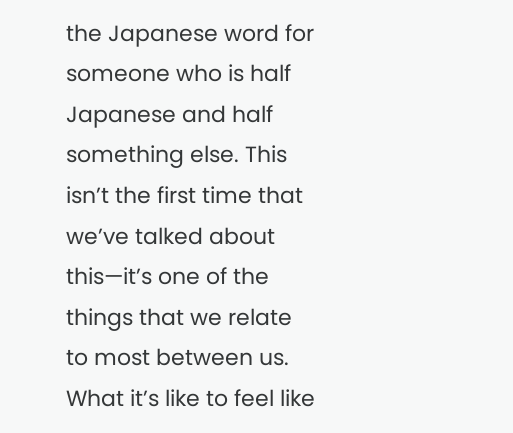the Japanese word for someone who is half Japanese and half something else. This isn’t the first time that we’ve talked about this—it’s one of the things that we relate to most between us. What it’s like to feel like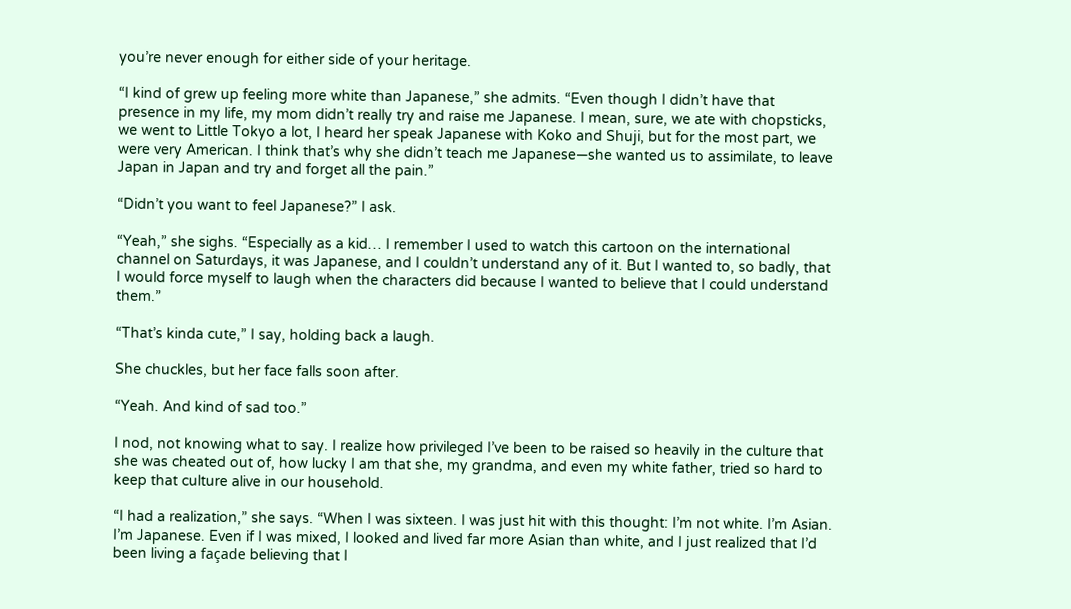you’re never enough for either side of your heritage.

“I kind of grew up feeling more white than Japanese,” she admits. “Even though I didn’t have that presence in my life, my mom didn’t really try and raise me Japanese. I mean, sure, we ate with chopsticks, we went to Little Tokyo a lot, I heard her speak Japanese with Koko and Shuji, but for the most part, we were very American. I think that’s why she didn’t teach me Japanese—she wanted us to assimilate, to leave Japan in Japan and try and forget all the pain.”

“Didn’t you want to feel Japanese?” I ask.

“Yeah,” she sighs. “Especially as a kid… I remember I used to watch this cartoon on the international channel on Saturdays, it was Japanese, and I couldn’t understand any of it. But I wanted to, so badly, that I would force myself to laugh when the characters did because I wanted to believe that I could understand them.”

“That’s kinda cute,” I say, holding back a laugh.

She chuckles, but her face falls soon after.

“Yeah. And kind of sad too.”

I nod, not knowing what to say. I realize how privileged I’ve been to be raised so heavily in the culture that she was cheated out of, how lucky I am that she, my grandma, and even my white father, tried so hard to keep that culture alive in our household.

“I had a realization,” she says. “When I was sixteen. I was just hit with this thought: I’m not white. I’m Asian. I’m Japanese. Even if I was mixed, I looked and lived far more Asian than white, and I just realized that I’d been living a façade believing that I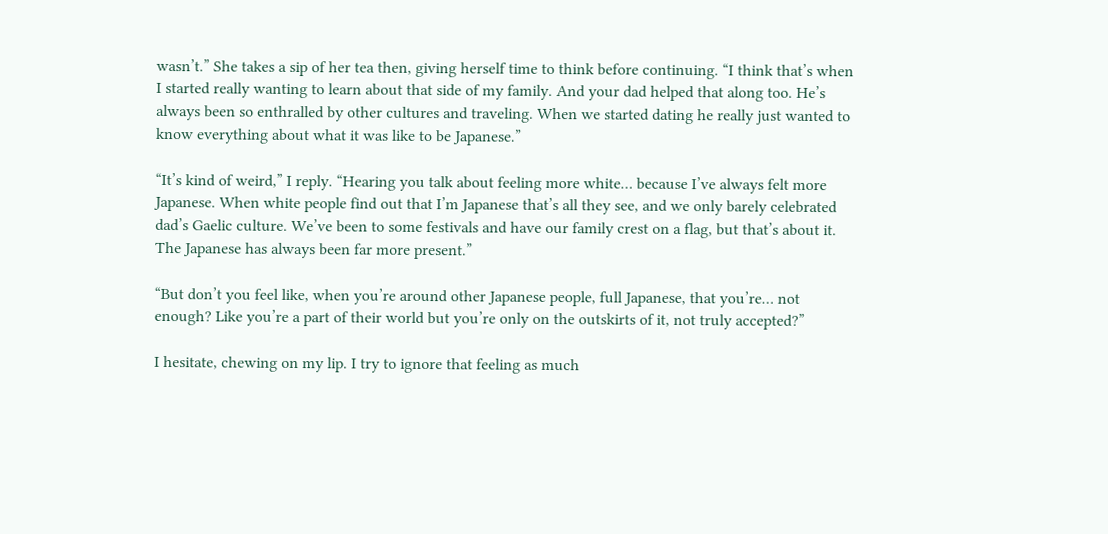wasn’t.” She takes a sip of her tea then, giving herself time to think before continuing. “I think that’s when I started really wanting to learn about that side of my family. And your dad helped that along too. He’s always been so enthralled by other cultures and traveling. When we started dating he really just wanted to know everything about what it was like to be Japanese.”

“It’s kind of weird,” I reply. “Hearing you talk about feeling more white… because I’ve always felt more Japanese. When white people find out that I’m Japanese that’s all they see, and we only barely celebrated dad’s Gaelic culture. We’ve been to some festivals and have our family crest on a flag, but that’s about it. The Japanese has always been far more present.”

“But don’t you feel like, when you’re around other Japanese people, full Japanese, that you’re… not enough? Like you’re a part of their world but you’re only on the outskirts of it, not truly accepted?”

I hesitate, chewing on my lip. I try to ignore that feeling as much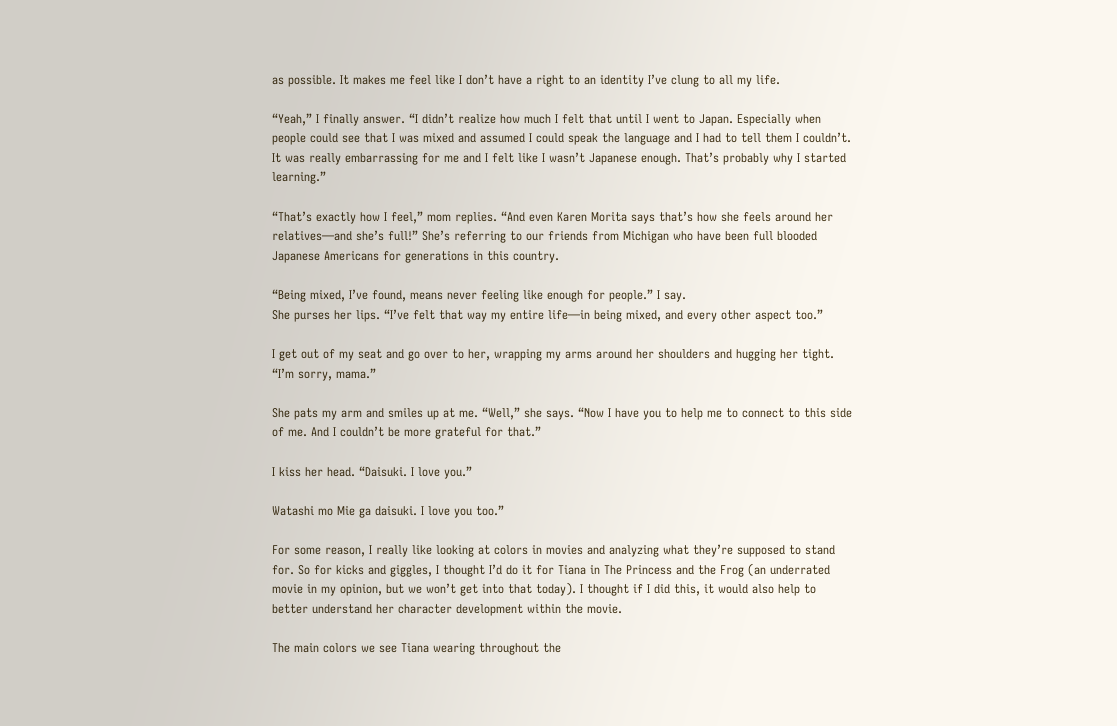as possible. It makes me feel like I don’t have a right to an identity I’ve clung to all my life.

“Yeah,” I finally answer. “I didn’t realize how much I felt that until I went to Japan. Especially when people could see that I was mixed and assumed I could speak the language and I had to tell them I couldn’t. It was really embarrassing for me and I felt like I wasn’t Japanese enough. That’s probably why I started learning.”

“That’s exactly how I feel,” mom replies. “And even Karen Morita says that’s how she feels around her relatives—and she’s full!” She’s referring to our friends from Michigan who have been full blooded Japanese Americans for generations in this country.

“Being mixed, I’ve found, means never feeling like enough for people.” I say.
She purses her lips. “I’ve felt that way my entire life—in being mixed, and every other aspect too.”

I get out of my seat and go over to her, wrapping my arms around her shoulders and hugging her tight. “I’m sorry, mama.”

She pats my arm and smiles up at me. “Well,” she says. “Now I have you to help me to connect to this side of me. And I couldn’t be more grateful for that.”

I kiss her head. “Daisuki. I love you.”

Watashi mo Mie ga daisuki. I love you too.”

For some reason, I really like looking at colors in movies and analyzing what they’re supposed to stand for. So for kicks and giggles, I thought I’d do it for Tiana in The Princess and the Frog (an underrated movie in my opinion, but we won’t get into that today). I thought if I did this, it would also help to better understand her character development within the movie.

The main colors we see Tiana wearing throughout the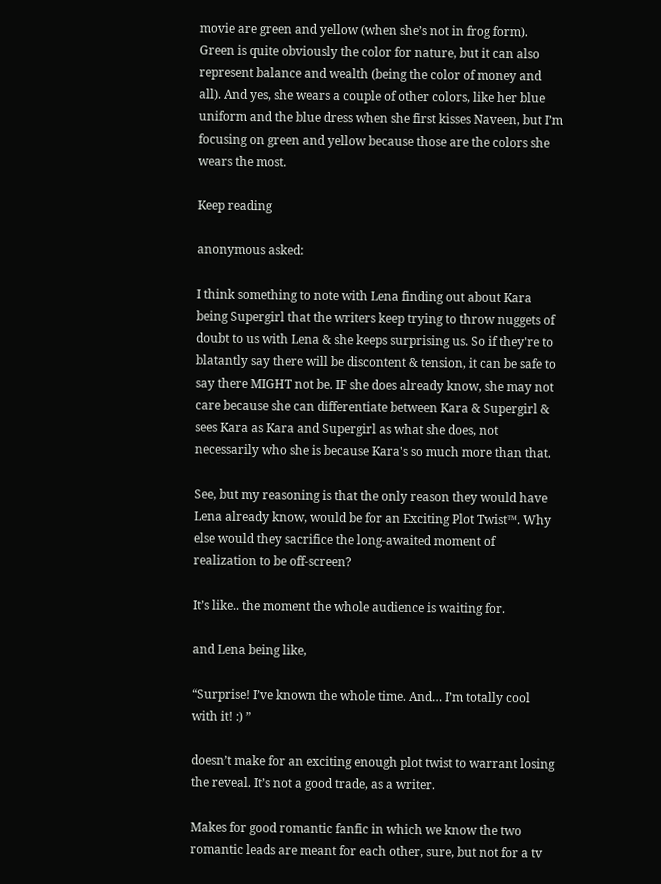movie are green and yellow (when she’s not in frog form). Green is quite obviously the color for nature, but it can also represent balance and wealth (being the color of money and all). And yes, she wears a couple of other colors, like her blue uniform and the blue dress when she first kisses Naveen, but I’m focusing on green and yellow because those are the colors she wears the most.

Keep reading

anonymous asked:

I think something to note with Lena finding out about Kara being Supergirl that the writers keep trying to throw nuggets of doubt to us with Lena & she keeps surprising us. So if they're to blatantly say there will be discontent & tension, it can be safe to say there MIGHT not be. IF she does already know, she may not care because she can differentiate between Kara & Supergirl & sees Kara as Kara and Supergirl as what she does, not necessarily who she is because Kara's so much more than that.

See, but my reasoning is that the only reason they would have Lena already know, would be for an Exciting Plot Twist™. Why else would they sacrifice the long-awaited moment of realization to be off-screen?

It’s like.. the moment the whole audience is waiting for.

and Lena being like,

“Surprise! I’ve known the whole time. And… I’m totally cool with it! :) ”

doesn’t make for an exciting enough plot twist to warrant losing the reveal. It’s not a good trade, as a writer.

Makes for good romantic fanfic in which we know the two romantic leads are meant for each other, sure, but not for a tv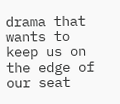drama that wants to keep us on the edge of our seat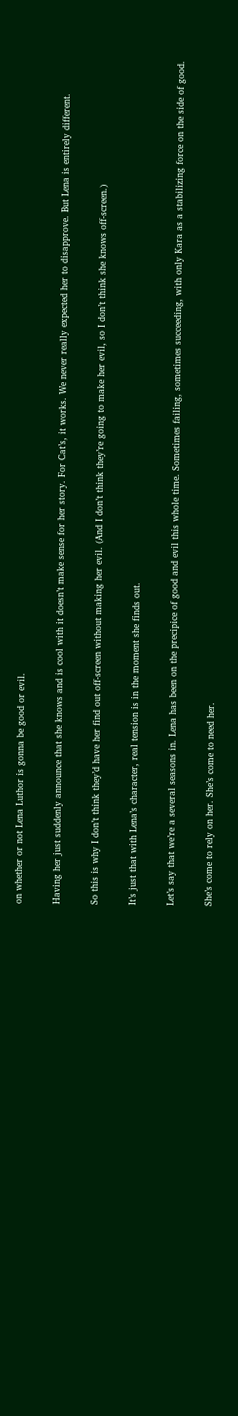on whether or not Lena Luthor is gonna be good or evil.

Having her just suddenly announce that she knows and is cool with it doesn’t make sense for her story. For Cat’s, it works. We never really expected her to disapprove. But Lena is entirely different.

So this is why I don’t think they’d have her find out off-screen without making her evil. (And I don’t think they’re going to make her evil, so I don’t think she knows off-screen.)

It’s just that with Lena’s character, real tension is in the moment she finds out.

Let’s say that we’re a several seasons in. Lena has been on the precipice of good and evil this whole time. Sometimes failing, sometimes succeeding, with only Kara as a stabilizing force on the side of good.

She’s come to rely on her. She’s come to need her.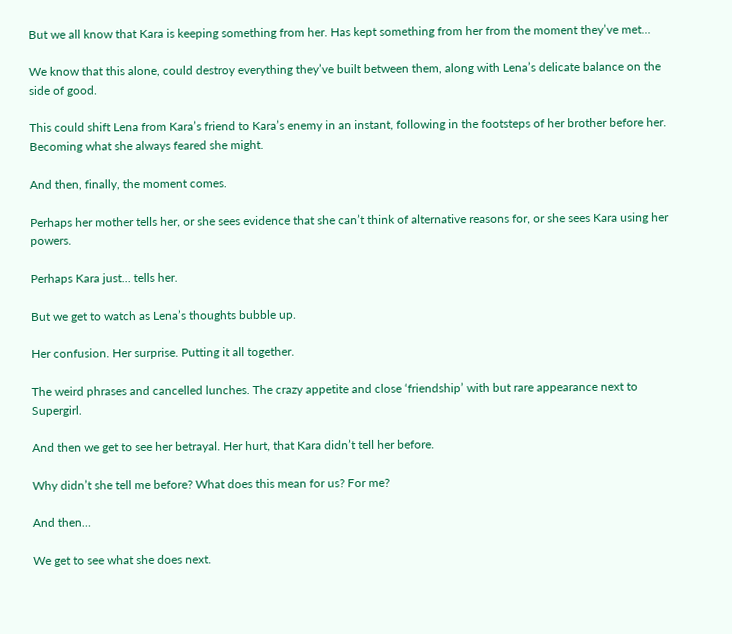But we all know that Kara is keeping something from her. Has kept something from her from the moment they’ve met…

We know that this alone, could destroy everything they’ve built between them, along with Lena’s delicate balance on the side of good.

This could shift Lena from Kara’s friend to Kara’s enemy in an instant, following in the footsteps of her brother before her. Becoming what she always feared she might.

And then, finally, the moment comes.

Perhaps her mother tells her, or she sees evidence that she can’t think of alternative reasons for, or she sees Kara using her powers.

Perhaps Kara just… tells her.

But we get to watch as Lena’s thoughts bubble up.

Her confusion. Her surprise. Putting it all together.

The weird phrases and cancelled lunches. The crazy appetite and close ‘friendship’ with but rare appearance next to Supergirl.

And then we get to see her betrayal. Her hurt, that Kara didn’t tell her before.

Why didn’t she tell me before? What does this mean for us? For me?

And then…

We get to see what she does next.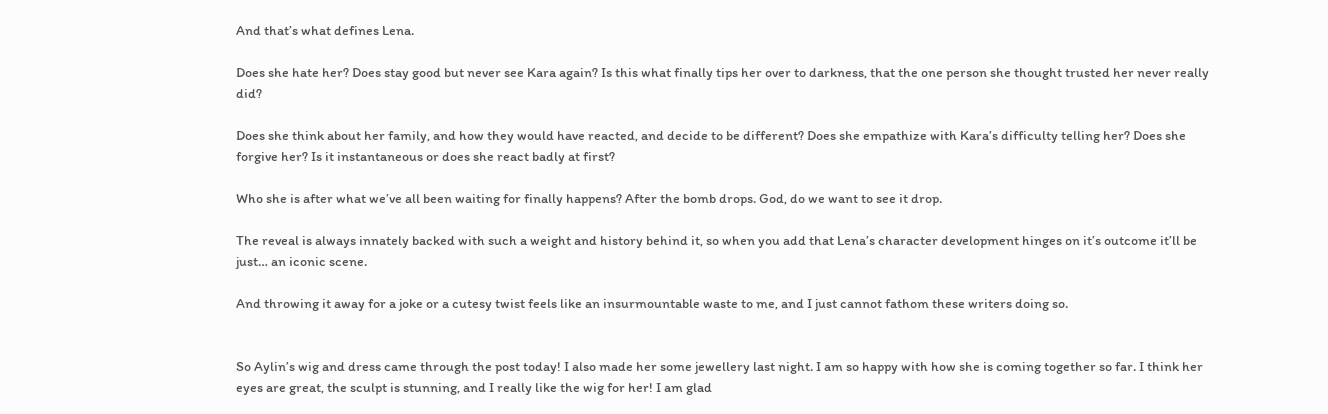And that’s what defines Lena.

Does she hate her? Does stay good but never see Kara again? Is this what finally tips her over to darkness, that the one person she thought trusted her never really did?

Does she think about her family, and how they would have reacted, and decide to be different? Does she empathize with Kara’s difficulty telling her? Does she forgive her? Is it instantaneous or does she react badly at first?

Who she is after what we’ve all been waiting for finally happens? After the bomb drops. God, do we want to see it drop.

The reveal is always innately backed with such a weight and history behind it, so when you add that Lena’s character development hinges on it’s outcome it’ll be just… an iconic scene.

And throwing it away for a joke or a cutesy twist feels like an insurmountable waste to me, and I just cannot fathom these writers doing so.


So Aylin’s wig and dress came through the post today! I also made her some jewellery last night. I am so happy with how she is coming together so far. I think her eyes are great, the sculpt is stunning, and I really like the wig for her! I am glad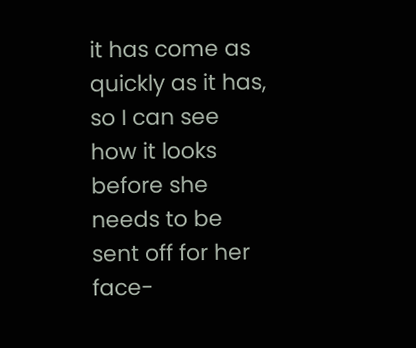it has come as quickly as it has, so I can see how it looks before she needs to be sent off for her face-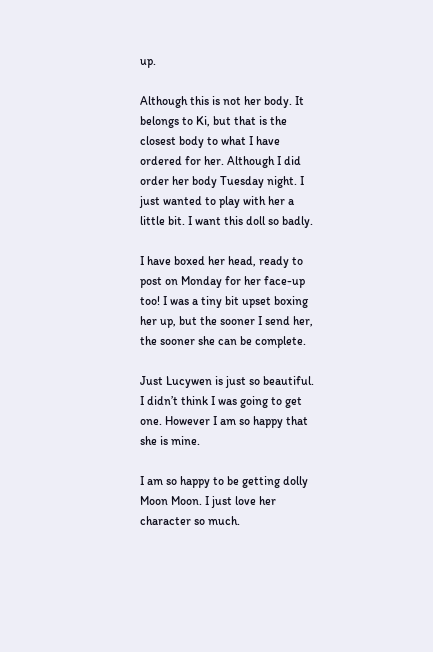up.

Although this is not her body. It belongs to Ki, but that is the closest body to what I have ordered for her. Although I did order her body Tuesday night. I just wanted to play with her a little bit. I want this doll so badly.

I have boxed her head, ready to post on Monday for her face-up too! I was a tiny bit upset boxing her up, but the sooner I send her, the sooner she can be complete.

Just Lucywen is just so beautiful. I didn’t think I was going to get one. However I am so happy that she is mine.

I am so happy to be getting dolly Moon Moon. I just love her character so much.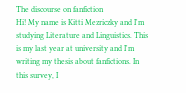The discourse on fanfiction
Hi! My name is Kitti Mezriczky and I'm studying Literature and Linguistics. This is my last year at university and I'm writing my thesis about fanfictions. In this survey, I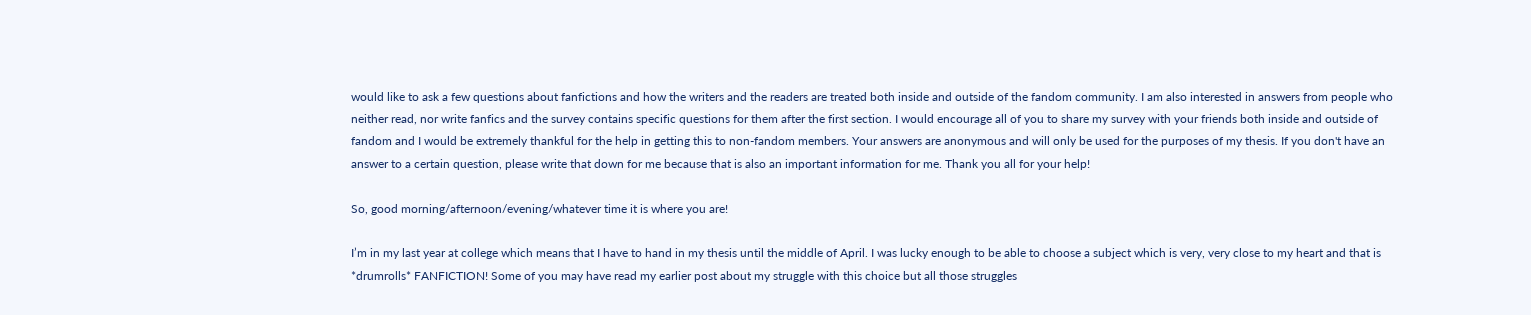would like to ask a few questions about fanfictions and how the writers and the readers are treated both inside and outside of the fandom community. I am also interested in answers from people who neither read, nor write fanfics and the survey contains specific questions for them after the first section. I would encourage all of you to share my survey with your friends both inside and outside of fandom and I would be extremely thankful for the help in getting this to non-fandom members. Your answers are anonymous and will only be used for the purposes of my thesis. If you don't have an answer to a certain question, please write that down for me because that is also an important information for me. Thank you all for your help!

So, good morning/afternoon/evening/whatever time it is where you are!

I’m in my last year at college which means that I have to hand in my thesis until the middle of April. I was lucky enough to be able to choose a subject which is very, very close to my heart and that is *drumrolls* FANFICTION! Some of you may have read my earlier post about my struggle with this choice but all those struggles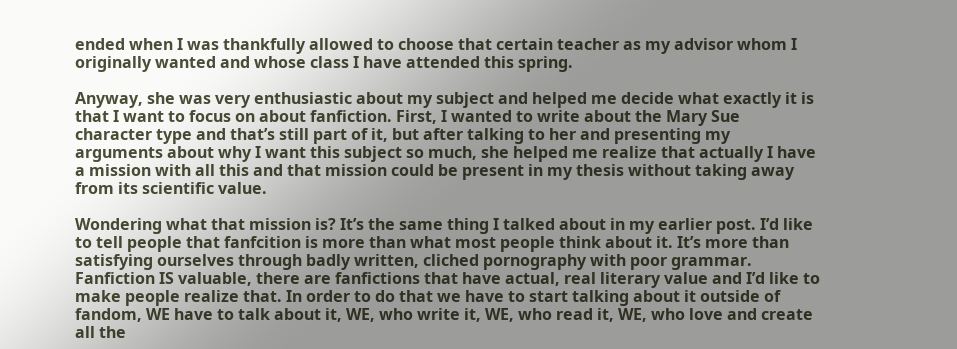ended when I was thankfully allowed to choose that certain teacher as my advisor whom I originally wanted and whose class I have attended this spring.

Anyway, she was very enthusiastic about my subject and helped me decide what exactly it is that I want to focus on about fanfiction. First, I wanted to write about the Mary Sue character type and that’s still part of it, but after talking to her and presenting my arguments about why I want this subject so much, she helped me realize that actually I have a mission with all this and that mission could be present in my thesis without taking away from its scientific value.

Wondering what that mission is? It’s the same thing I talked about in my earlier post. I’d like to tell people that fanfcition is more than what most people think about it. It’s more than satisfying ourselves through badly written, cliched pornography with poor grammar. Fanfiction IS valuable, there are fanfictions that have actual, real literary value and I’d like to make people realize that. In order to do that we have to start talking about it outside of fandom, WE have to talk about it, WE, who write it, WE, who read it, WE, who love and create all the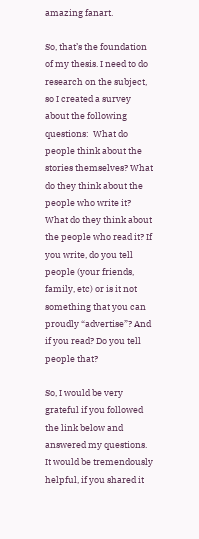amazing fanart.

So, that’s the foundation of my thesis. I need to do research on the subject, so I created a survey about the following questions:  What do people think about the stories themselves? What do they think about the people who write it? What do they think about the people who read it? If you write, do you tell people (your friends, family, etc) or is it not something that you can proudly “advertise”? And if you read? Do you tell people that?

So, I would be very grateful if you followed the link below and answered my questions. It would be tremendously helpful, if you shared it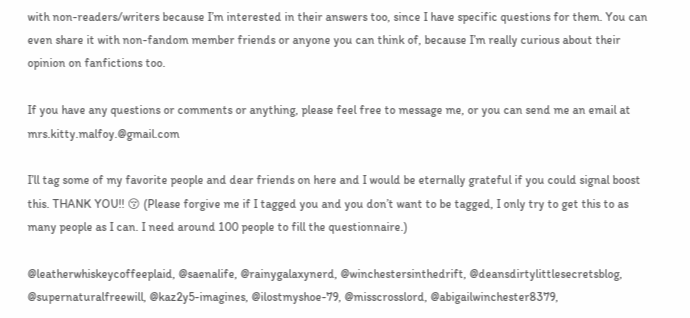with non-readers/writers because I’m interested in their answers too, since I have specific questions for them. You can even share it with non-fandom member friends or anyone you can think of, because I’m really curious about their opinion on fanfictions too.

If you have any questions or comments or anything, please feel free to message me, or you can send me an email at mrs.kitty.malfoy.@gmail.com

I’ll tag some of my favorite people and dear friends on here and I would be eternally grateful if you could signal boost this. THANK YOU!! 😚 (Please forgive me if I tagged you and you don’t want to be tagged, I only try to get this to as many people as I can. I need around 100 people to fill the questionnaire.)

@leatherwhiskeycoffeeplaid, @saenalife, @rainygalaxynerd, @winchestersinthedrift, @deansdirtylittlesecretsblog, @supernaturalfreewill, @kaz2y5-imagines, @ilostmyshoe-79, @misscrosslord, @abigailwinchester8379,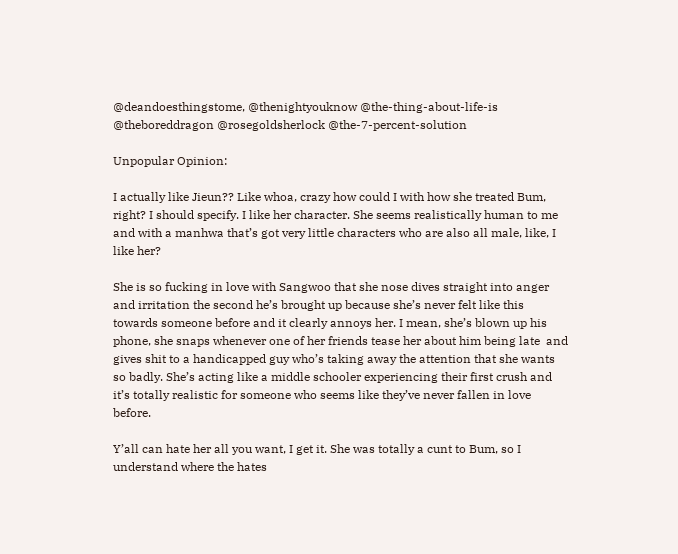@deandoesthingstome, @thenightyouknow @the-thing-about-life-is @theboreddragon @rosegoldsherlock @the-7-percent-solution

Unpopular Opinion:

I actually like Jieun?? Like whoa, crazy how could I with how she treated Bum, right? I should specify. I like her character. She seems realistically human to me and with a manhwa that’s got very little characters who are also all male, like, I like her?

She is so fucking in love with Sangwoo that she nose dives straight into anger and irritation the second he’s brought up because she’s never felt like this towards someone before and it clearly annoys her. I mean, she’s blown up his phone, she snaps whenever one of her friends tease her about him being late  and gives shit to a handicapped guy who’s taking away the attention that she wants so badly. She’s acting like a middle schooler experiencing their first crush and it’s totally realistic for someone who seems like they’ve never fallen in love before.

Y’all can hate her all you want, I get it. She was totally a cunt to Bum, so I understand where the hates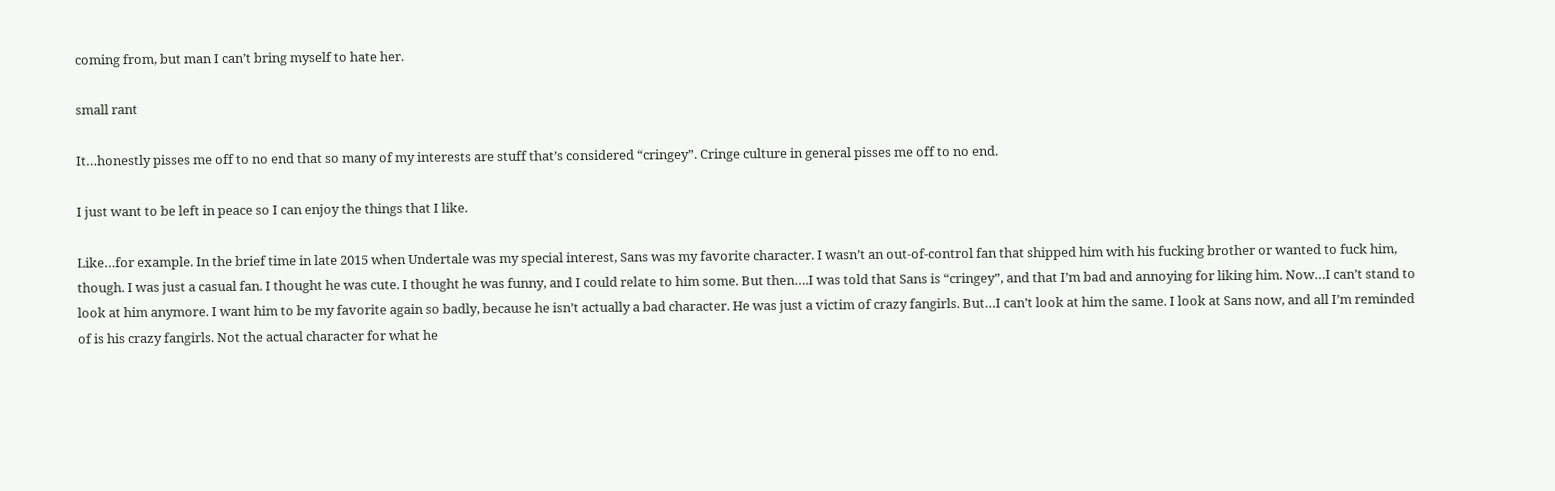coming from, but man I can’t bring myself to hate her.

small rant

It…honestly pisses me off to no end that so many of my interests are stuff that’s considered “cringey”. Cringe culture in general pisses me off to no end.

I just want to be left in peace so I can enjoy the things that I like.

Like…for example. In the brief time in late 2015 when Undertale was my special interest, Sans was my favorite character. I wasn’t an out-of-control fan that shipped him with his fucking brother or wanted to fuck him, though. I was just a casual fan. I thought he was cute. I thought he was funny, and I could relate to him some. But then….I was told that Sans is “cringey”, and that I’m bad and annoying for liking him. Now…I can’t stand to look at him anymore. I want him to be my favorite again so badly, because he isn’t actually a bad character. He was just a victim of crazy fangirls. But…I can’t look at him the same. I look at Sans now, and all I’m reminded of is his crazy fangirls. Not the actual character for what he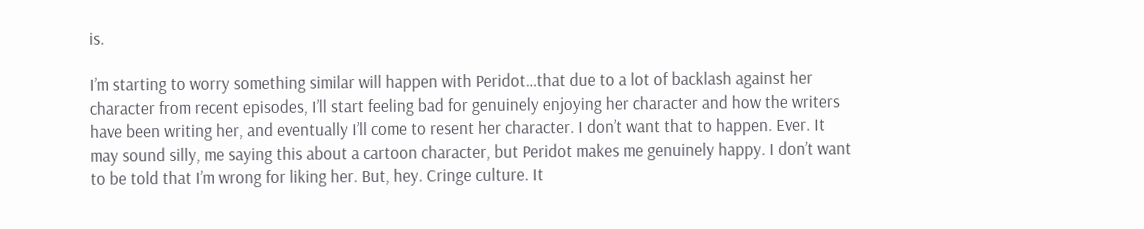is.

I’m starting to worry something similar will happen with Peridot…that due to a lot of backlash against her character from recent episodes, I’ll start feeling bad for genuinely enjoying her character and how the writers have been writing her, and eventually I’ll come to resent her character. I don’t want that to happen. Ever. It may sound silly, me saying this about a cartoon character, but Peridot makes me genuinely happy. I don’t want to be told that I’m wrong for liking her. But, hey. Cringe culture. It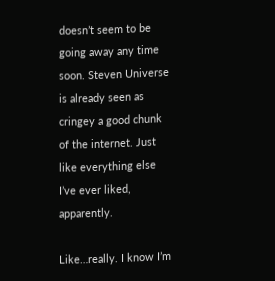doesn’t seem to be going away any time soon. Steven Universe is already seen as cringey a good chunk of the internet. Just like everything else I’ve ever liked, apparently.

Like…really. I know I’m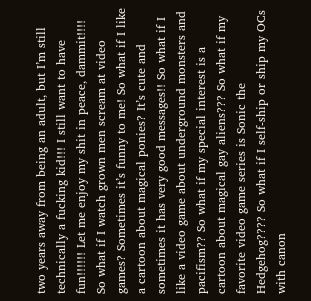two years away from being an adult, but I’m still technically a fucking kid!!! I still want to have fun!!!!!! Let me enjoy my shit in peace, dammit!!!! So what if I watch grown men scream at video games? Sometimes it’s funny to me! So what if I like a cartoon about magical ponies? It’s cute and sometimes it has very good messages!! So what if I like a video game about underground monsters and pacifism?? So what if my special interest is a cartoon about magical gay aliens??? So what if my favorite video game series is Sonic the Hedgehog???? So what if I self-ship or ship my OCs with canon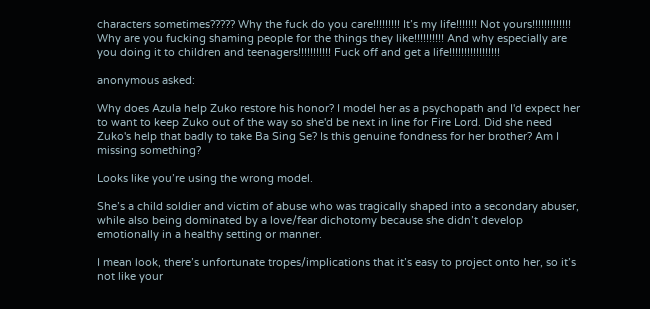characters sometimes????? Why the fuck do you care!!!!!!!!! It’s my life!!!!!!! Not yours!!!!!!!!!!!!! Why are you fucking shaming people for the things they like!!!!!!!!!! And why especially are you doing it to children and teenagers!!!!!!!!!!! Fuck off and get a life!!!!!!!!!!!!!!!!!

anonymous asked:

Why does Azula help Zuko restore his honor? I model her as a psychopath and I'd expect her to want to keep Zuko out of the way so she'd be next in line for Fire Lord. Did she need Zuko's help that badly to take Ba Sing Se? Is this genuine fondness for her brother? Am I missing something?

Looks like you’re using the wrong model.

She’s a child soldier and victim of abuse who was tragically shaped into a secondary abuser, while also being dominated by a love/fear dichotomy because she didn’t develop emotionally in a healthy setting or manner.

I mean look, there’s unfortunate tropes/implications that it’s easy to project onto her, so it’s not like your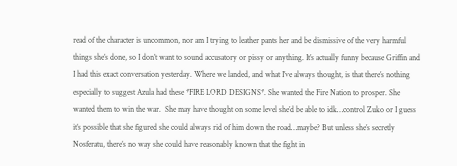read of the character is uncommon, nor am I trying to leather pants her and be dismissive of the very harmful things she’s done, so I don’t want to sound accusatory or pissy or anything. It’s actually funny because Griffin and I had this exact conversation yesterday. Where we landed, and what I’ve always thought, is that there’s nothing especially to suggest Azula had these *FIRE LORD DESIGNS*. She wanted the Fire Nation to prosper. She wanted them to win the war.  She may have thought on some level she’d be able to idk…control Zuko or I guess it’s possible that she figured she could always rid of him down the road…maybe? But unless she’s secretly Nosferatu, there’s no way she could have reasonably known that the fight in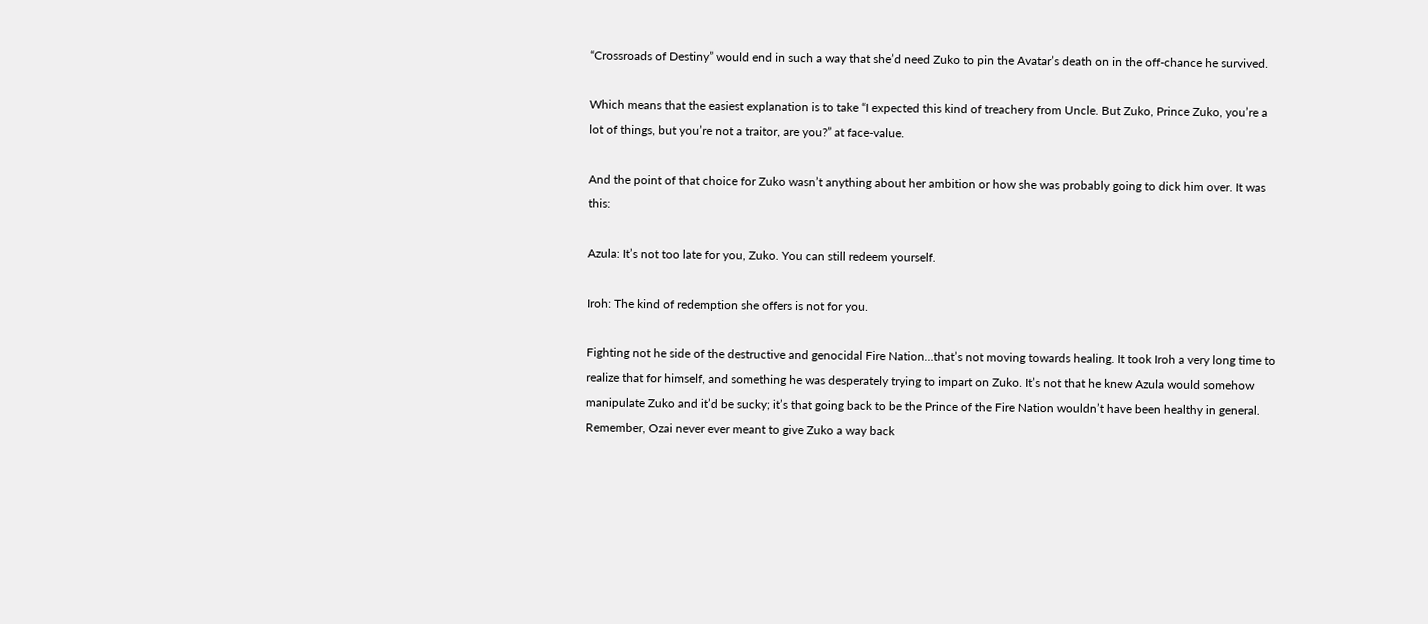“Crossroads of Destiny” would end in such a way that she’d need Zuko to pin the Avatar’s death on in the off-chance he survived.

Which means that the easiest explanation is to take “I expected this kind of treachery from Uncle. But Zuko, Prince Zuko, you’re a lot of things, but you’re not a traitor, are you?” at face-value.

And the point of that choice for Zuko wasn’t anything about her ambition or how she was probably going to dick him over. It was this:

Azula: It’s not too late for you, Zuko. You can still redeem yourself.

Iroh: The kind of redemption she offers is not for you.

Fighting not he side of the destructive and genocidal Fire Nation…that’s not moving towards healing. It took Iroh a very long time to realize that for himself, and something he was desperately trying to impart on Zuko. It’s not that he knew Azula would somehow manipulate Zuko and it’d be sucky; it’s that going back to be the Prince of the Fire Nation wouldn’t have been healthy in general. Remember, Ozai never ever meant to give Zuko a way back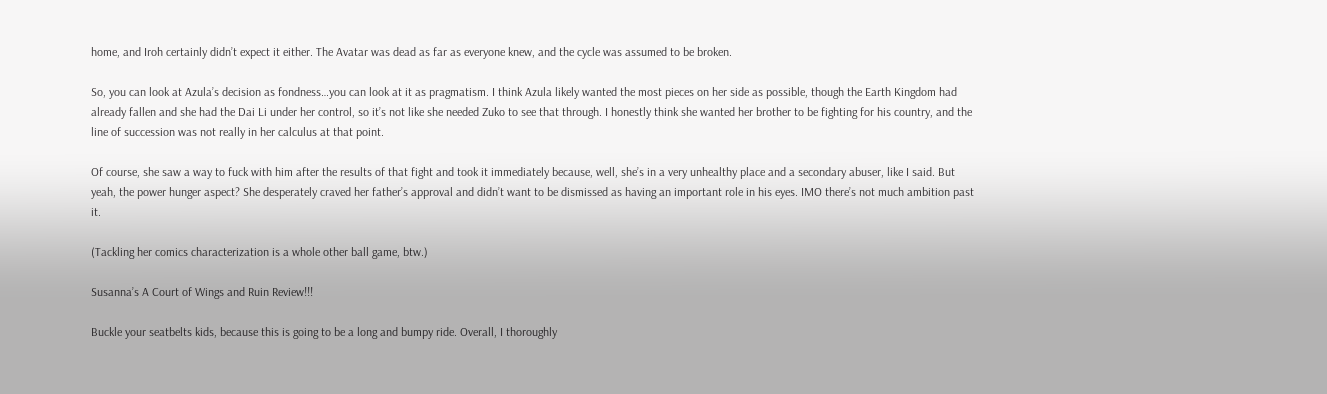home, and Iroh certainly didn’t expect it either. The Avatar was dead as far as everyone knew, and the cycle was assumed to be broken.

So, you can look at Azula’s decision as fondness…you can look at it as pragmatism. I think Azula likely wanted the most pieces on her side as possible, though the Earth Kingdom had already fallen and she had the Dai Li under her control, so it’s not like she needed Zuko to see that through. I honestly think she wanted her brother to be fighting for his country, and the line of succession was not really in her calculus at that point.

Of course, she saw a way to fuck with him after the results of that fight and took it immediately because, well, she’s in a very unhealthy place and a secondary abuser, like I said. But yeah, the power hunger aspect? She desperately craved her father’s approval and didn’t want to be dismissed as having an important role in his eyes. IMO there’s not much ambition past it.

(Tackling her comics characterization is a whole other ball game, btw.)

Susanna’s A Court of Wings and Ruin Review!!!

Buckle your seatbelts kids, because this is going to be a long and bumpy ride. Overall, I thoroughly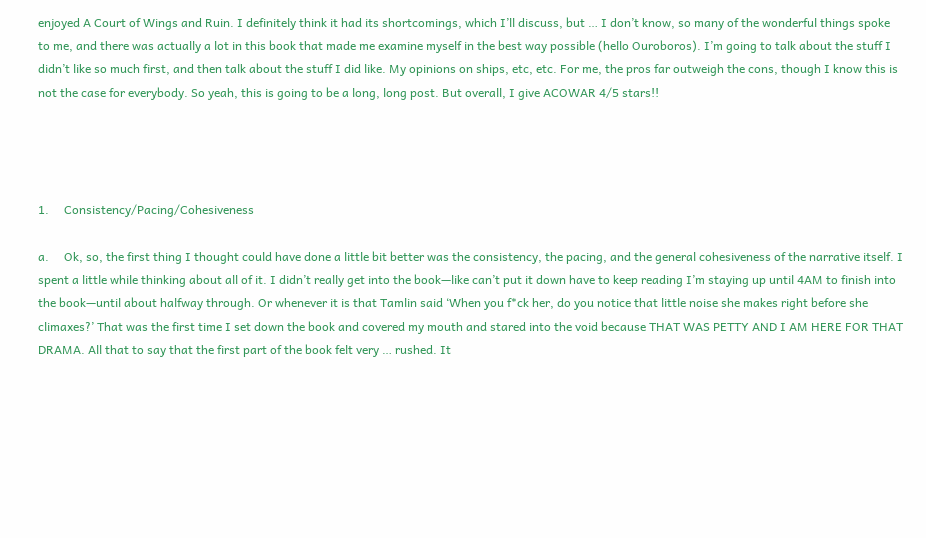enjoyed A Court of Wings and Ruin. I definitely think it had its shortcomings, which I’ll discuss, but … I don’t know, so many of the wonderful things spoke to me, and there was actually a lot in this book that made me examine myself in the best way possible (hello Ouroboros). I’m going to talk about the stuff I didn’t like so much first, and then talk about the stuff I did like. My opinions on ships, etc, etc. For me, the pros far outweigh the cons, though I know this is not the case for everybody. So yeah, this is going to be a long, long post. But overall, I give ACOWAR 4/5 stars!!




1.     Consistency/Pacing/Cohesiveness

a.     Ok, so, the first thing I thought could have done a little bit better was the consistency, the pacing, and the general cohesiveness of the narrative itself. I spent a little while thinking about all of it. I didn’t really get into the book—like can’t put it down have to keep reading I’m staying up until 4AM to finish into the book—until about halfway through. Or whenever it is that Tamlin said ‘When you f*ck her, do you notice that little noise she makes right before she climaxes?’ That was the first time I set down the book and covered my mouth and stared into the void because THAT WAS PETTY AND I AM HERE FOR THAT DRAMA. All that to say that the first part of the book felt very … rushed. It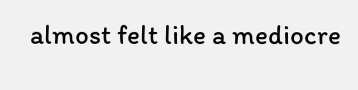almost felt like a mediocre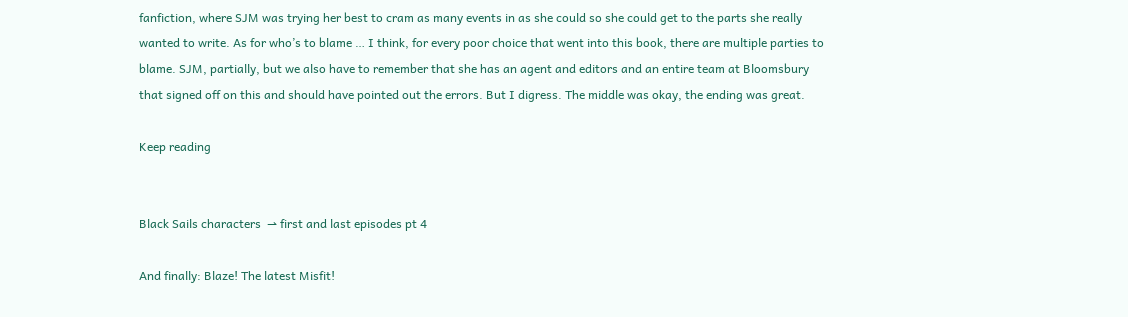fanfiction, where SJM was trying her best to cram as many events in as she could so she could get to the parts she really wanted to write. As for who’s to blame … I think, for every poor choice that went into this book, there are multiple parties to blame. SJM, partially, but we also have to remember that she has an agent and editors and an entire team at Bloomsbury that signed off on this and should have pointed out the errors. But I digress. The middle was okay, the ending was great.

Keep reading


Black Sails characters  ⇀ first and last episodes pt 4

And finally: Blaze! The latest Misfit!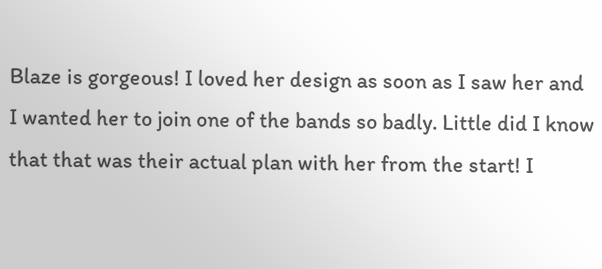Blaze is gorgeous! I loved her design as soon as I saw her and I wanted her to join one of the bands so badly. Little did I know that that was their actual plan with her from the start! I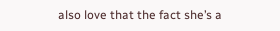also love that the fact she’s a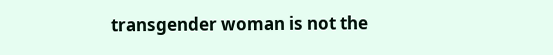transgender woman is not the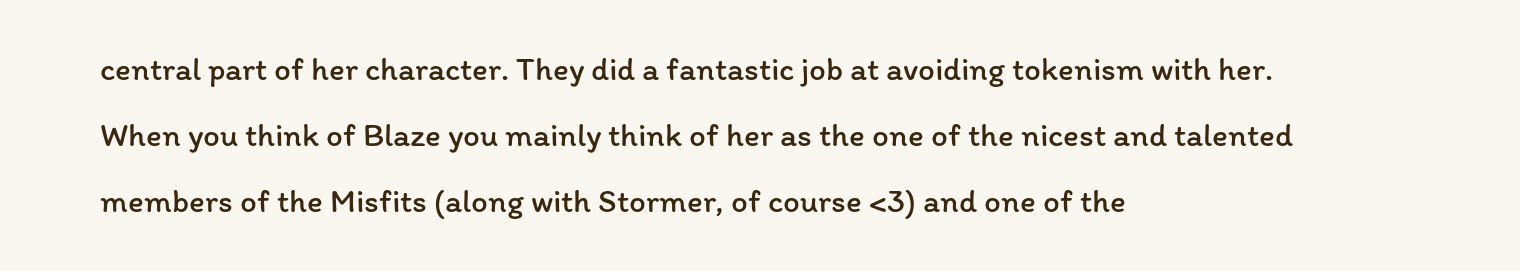central part of her character. They did a fantastic job at avoiding tokenism with her. When you think of Blaze you mainly think of her as the one of the nicest and talented members of the Misfits (along with Stormer, of course <3) and one of the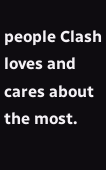people Clash loves and cares about the most.